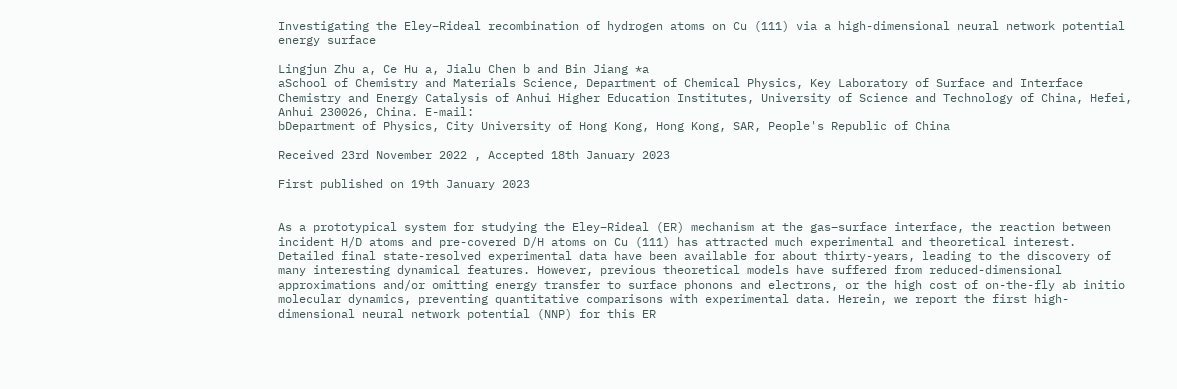Investigating the Eley–Rideal recombination of hydrogen atoms on Cu (111) via a high-dimensional neural network potential energy surface

Lingjun Zhu a, Ce Hu a, Jialu Chen b and Bin Jiang *a
aSchool of Chemistry and Materials Science, Department of Chemical Physics, Key Laboratory of Surface and Interface Chemistry and Energy Catalysis of Anhui Higher Education Institutes, University of Science and Technology of China, Hefei, Anhui 230026, China. E-mail:
bDepartment of Physics, City University of Hong Kong, Hong Kong, SAR, People's Republic of China

Received 23rd November 2022 , Accepted 18th January 2023

First published on 19th January 2023


As a prototypical system for studying the Eley–Rideal (ER) mechanism at the gas–surface interface, the reaction between incident H/D atoms and pre-covered D/H atoms on Cu (111) has attracted much experimental and theoretical interest. Detailed final state-resolved experimental data have been available for about thirty-years, leading to the discovery of many interesting dynamical features. However, previous theoretical models have suffered from reduced-dimensional approximations and/or omitting energy transfer to surface phonons and electrons, or the high cost of on-the-fly ab initio molecular dynamics, preventing quantitative comparisons with experimental data. Herein, we report the first high-dimensional neural network potential (NNP) for this ER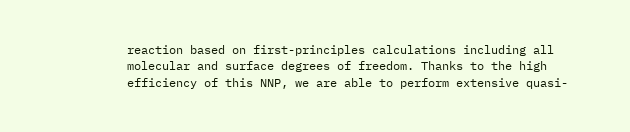reaction based on first-principles calculations including all molecular and surface degrees of freedom. Thanks to the high efficiency of this NNP, we are able to perform extensive quasi-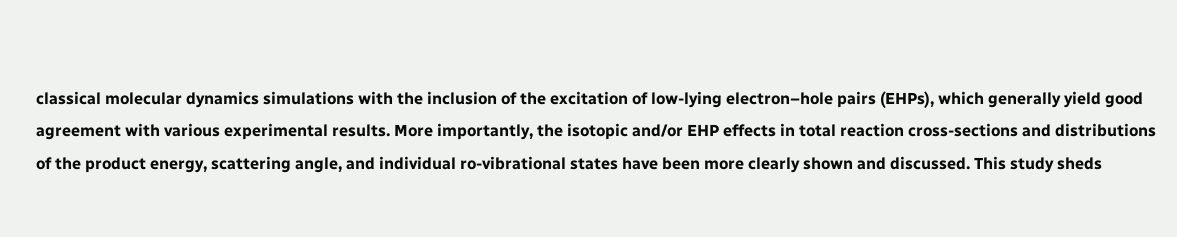classical molecular dynamics simulations with the inclusion of the excitation of low-lying electron–hole pairs (EHPs), which generally yield good agreement with various experimental results. More importantly, the isotopic and/or EHP effects in total reaction cross-sections and distributions of the product energy, scattering angle, and individual ro-vibrational states have been more clearly shown and discussed. This study sheds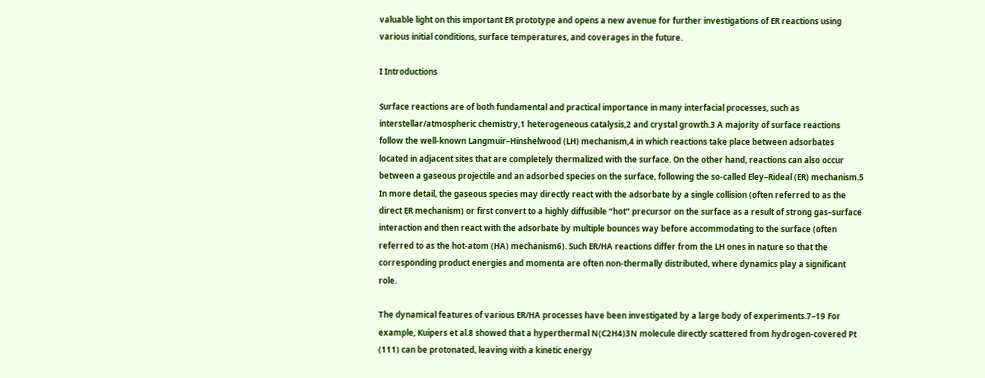valuable light on this important ER prototype and opens a new avenue for further investigations of ER reactions using various initial conditions, surface temperatures, and coverages in the future.

I Introductions

Surface reactions are of both fundamental and practical importance in many interfacial processes, such as interstellar/atmospheric chemistry,1 heterogeneous catalysis,2 and crystal growth.3 A majority of surface reactions follow the well-known Langmuir–Hinshelwood (LH) mechanism,4 in which reactions take place between adsorbates located in adjacent sites that are completely thermalized with the surface. On the other hand, reactions can also occur between a gaseous projectile and an adsorbed species on the surface, following the so-called Eley–Rideal (ER) mechanism.5 In more detail, the gaseous species may directly react with the adsorbate by a single collision (often referred to as the direct ER mechanism) or first convert to a highly diffusible “hot” precursor on the surface as a result of strong gas–surface interaction and then react with the adsorbate by multiple bounces way before accommodating to the surface (often referred to as the hot-atom (HA) mechanism6). Such ER/HA reactions differ from the LH ones in nature so that the corresponding product energies and momenta are often non-thermally distributed, where dynamics play a significant role.

The dynamical features of various ER/HA processes have been investigated by a large body of experiments.7–19 For example, Kuipers et al.8 showed that a hyperthermal N(C2H4)3N molecule directly scattered from hydrogen-covered Pt (111) can be protonated, leaving with a kinetic energy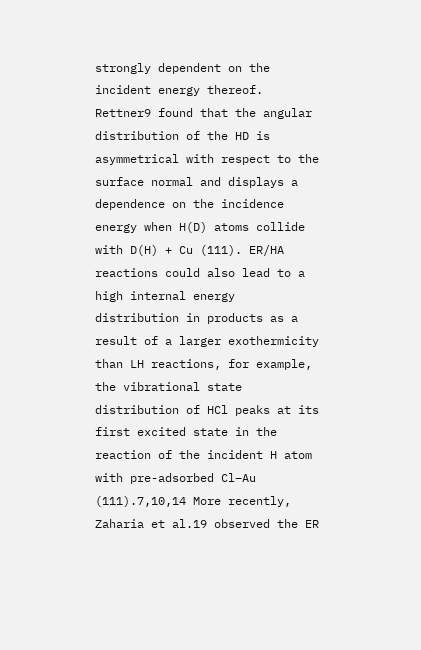strongly dependent on the incident energy thereof. Rettner9 found that the angular distribution of the HD is asymmetrical with respect to the surface normal and displays a dependence on the incidence energy when H(D) atoms collide with D(H) + Cu (111). ER/HA reactions could also lead to a high internal energy distribution in products as a result of a larger exothermicity than LH reactions, for example, the vibrational state distribution of HCl peaks at its first excited state in the reaction of the incident H atom with pre-adsorbed Cl–Au (111).7,10,14 More recently, Zaharia et al.19 observed the ER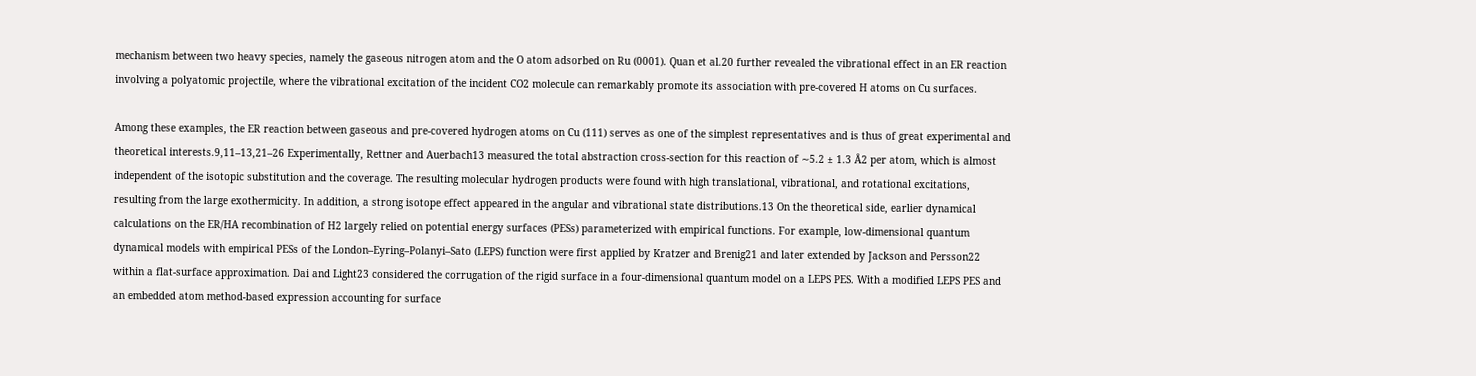mechanism between two heavy species, namely the gaseous nitrogen atom and the O atom adsorbed on Ru (0001). Quan et al.20 further revealed the vibrational effect in an ER reaction involving a polyatomic projectile, where the vibrational excitation of the incident CO2 molecule can remarkably promote its association with pre-covered H atoms on Cu surfaces.

Among these examples, the ER reaction between gaseous and pre-covered hydrogen atoms on Cu (111) serves as one of the simplest representatives and is thus of great experimental and theoretical interests.9,11–13,21–26 Experimentally, Rettner and Auerbach13 measured the total abstraction cross-section for this reaction of ∼5.2 ± 1.3 Å2 per atom, which is almost independent of the isotopic substitution and the coverage. The resulting molecular hydrogen products were found with high translational, vibrational, and rotational excitations, resulting from the large exothermicity. In addition, a strong isotope effect appeared in the angular and vibrational state distributions.13 On the theoretical side, earlier dynamical calculations on the ER/HA recombination of H2 largely relied on potential energy surfaces (PESs) parameterized with empirical functions. For example, low-dimensional quantum dynamical models with empirical PESs of the London–Eyring–Polanyi–Sato (LEPS) function were first applied by Kratzer and Brenig21 and later extended by Jackson and Persson22 within a flat-surface approximation. Dai and Light23 considered the corrugation of the rigid surface in a four-dimensional quantum model on a LEPS PES. With a modified LEPS PES and an embedded atom method-based expression accounting for surface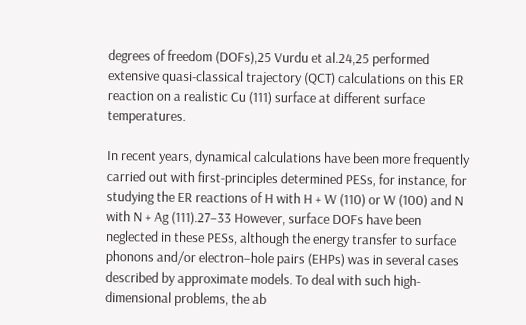degrees of freedom (DOFs),25 Vurdu et al.24,25 performed extensive quasi-classical trajectory (QCT) calculations on this ER reaction on a realistic Cu (111) surface at different surface temperatures.

In recent years, dynamical calculations have been more frequently carried out with first-principles determined PESs, for instance, for studying the ER reactions of H with H + W (110) or W (100) and N with N + Ag (111).27–33 However, surface DOFs have been neglected in these PESs, although the energy transfer to surface phonons and/or electron–hole pairs (EHPs) was in several cases described by approximate models. To deal with such high-dimensional problems, the ab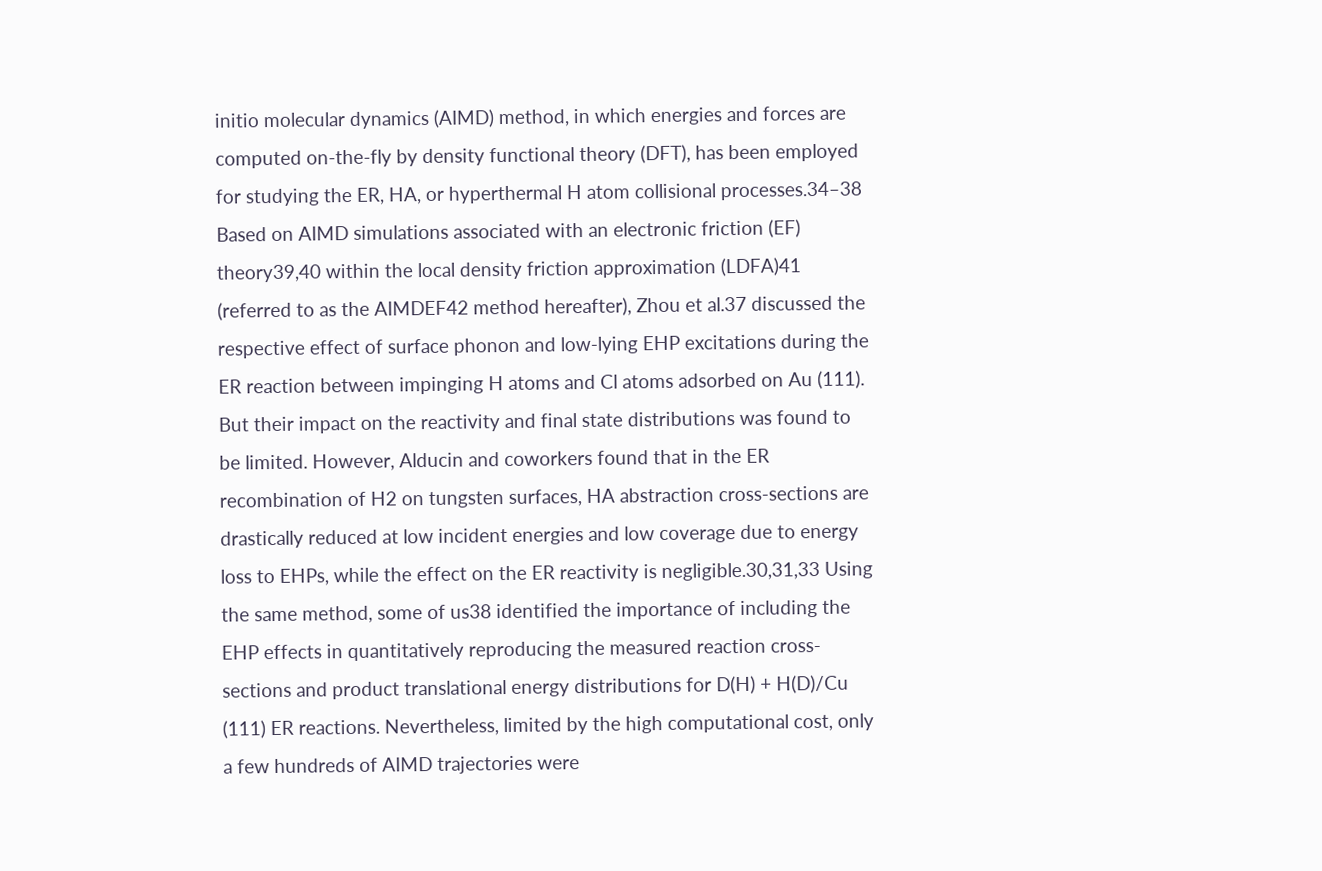initio molecular dynamics (AIMD) method, in which energies and forces are computed on-the-fly by density functional theory (DFT), has been employed for studying the ER, HA, or hyperthermal H atom collisional processes.34–38 Based on AIMD simulations associated with an electronic friction (EF) theory39,40 within the local density friction approximation (LDFA)41 (referred to as the AIMDEF42 method hereafter), Zhou et al.37 discussed the respective effect of surface phonon and low-lying EHP excitations during the ER reaction between impinging H atoms and Cl atoms adsorbed on Au (111). But their impact on the reactivity and final state distributions was found to be limited. However, Alducin and coworkers found that in the ER recombination of H2 on tungsten surfaces, HA abstraction cross-sections are drastically reduced at low incident energies and low coverage due to energy loss to EHPs, while the effect on the ER reactivity is negligible.30,31,33 Using the same method, some of us38 identified the importance of including the EHP effects in quantitatively reproducing the measured reaction cross-sections and product translational energy distributions for D(H) + H(D)/Cu (111) ER reactions. Nevertheless, limited by the high computational cost, only a few hundreds of AIMD trajectories were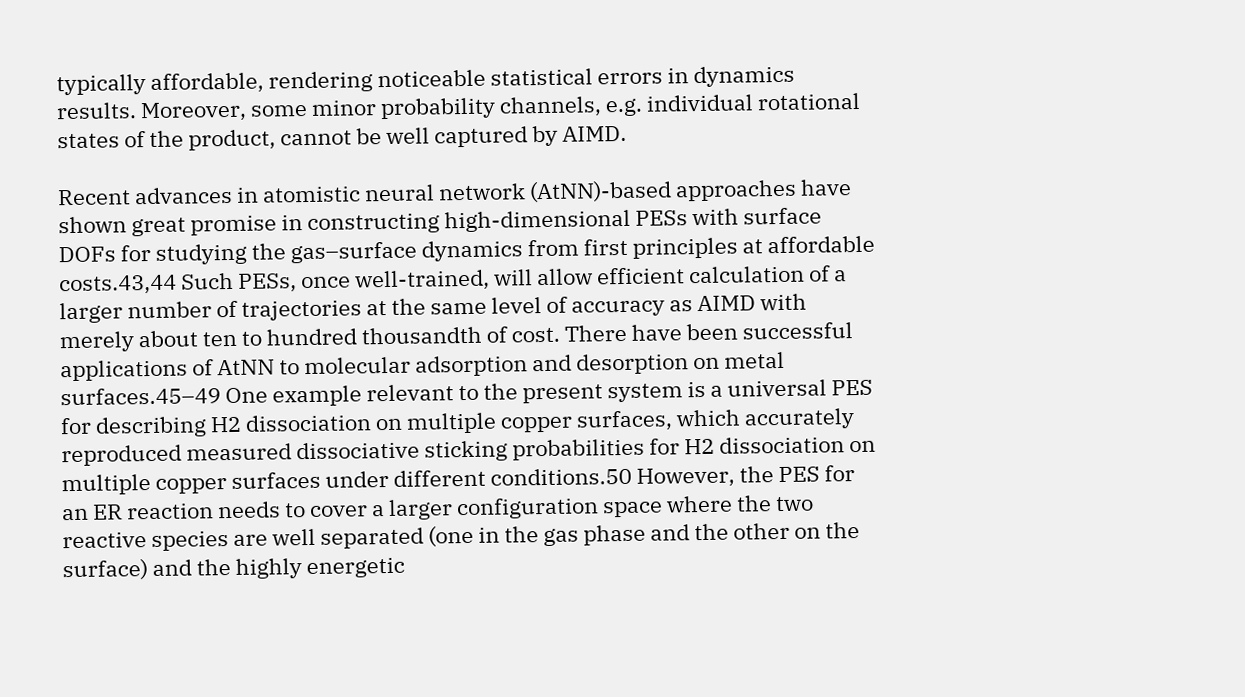typically affordable, rendering noticeable statistical errors in dynamics results. Moreover, some minor probability channels, e.g. individual rotational states of the product, cannot be well captured by AIMD.

Recent advances in atomistic neural network (AtNN)-based approaches have shown great promise in constructing high-dimensional PESs with surface DOFs for studying the gas–surface dynamics from first principles at affordable costs.43,44 Such PESs, once well-trained, will allow efficient calculation of a larger number of trajectories at the same level of accuracy as AIMD with merely about ten to hundred thousandth of cost. There have been successful applications of AtNN to molecular adsorption and desorption on metal surfaces.45–49 One example relevant to the present system is a universal PES for describing H2 dissociation on multiple copper surfaces, which accurately reproduced measured dissociative sticking probabilities for H2 dissociation on multiple copper surfaces under different conditions.50 However, the PES for an ER reaction needs to cover a larger configuration space where the two reactive species are well separated (one in the gas phase and the other on the surface) and the highly energetic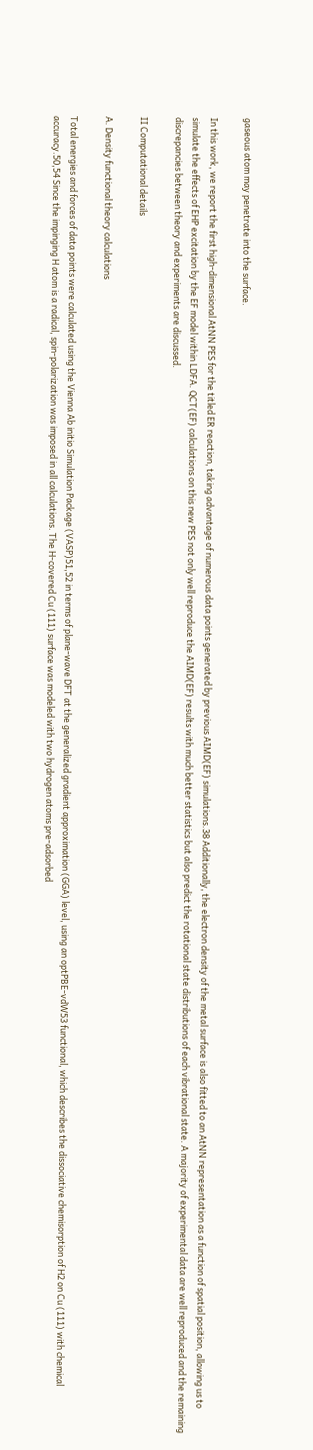gaseous atom may penetrate into the surface.

In this work, we report the first high-dimensional AtNN PES for the titled ER reaction, taking advantage of numerous data points generated by previous AIMD(EF) simulations.38 Additionally, the electron density of the metal surface is also fitted to an AtNN representation as a function of spatial position, allowing us to simulate the effects of EHP excitation by the EF model within LDFA. QCT(EF) calculations on this new PES not only well reproduce the AIMD(EF) results with much better statistics but also predict the rotational state distributions of each vibrational state. A majority of experimental data are well reproduced and the remaining discrepancies between theory and experiments are discussed.

II Computational details

A. Density functional theory calculations

Total energies and forces of data points were calculated using the Vienna Ab initio Simulation Package (VASP)51,52 in terms of plane-wave DFT at the generalized gradient approximation (GGA) level, using an optPBE-vdW53 functional, which describes the dissociative chemisorption of H2 on Cu (111) with chemical accuracy.50,54 Since the impinging H atom is a radical, spin-polarization was imposed in all calculations. The H-covered Cu (111) surface was modeled with two hydrogen atoms pre-adsorbed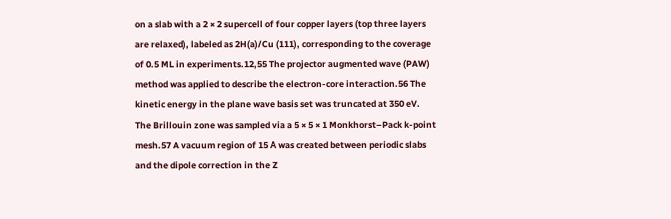on a slab with a 2 × 2 supercell of four copper layers (top three layers are relaxed), labeled as 2H(a)/Cu (111), corresponding to the coverage of 0.5 ML in experiments.12,55 The projector augmented wave (PAW) method was applied to describe the electron-core interaction.56 The kinetic energy in the plane wave basis set was truncated at 350 eV. The Brillouin zone was sampled via a 5 × 5 × 1 Monkhorst–Pack k-point mesh.57 A vacuum region of 15 Å was created between periodic slabs and the dipole correction in the Z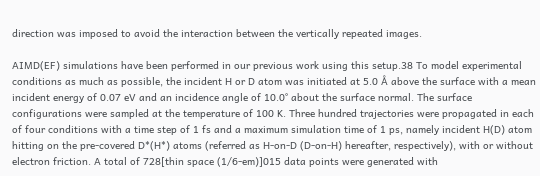direction was imposed to avoid the interaction between the vertically repeated images.

AIMD(EF) simulations have been performed in our previous work using this setup.38 To model experimental conditions as much as possible, the incident H or D atom was initiated at 5.0 Å above the surface with a mean incident energy of 0.07 eV and an incidence angle of 10.0° about the surface normal. The surface configurations were sampled at the temperature of 100 K. Three hundred trajectories were propagated in each of four conditions with a time step of 1 fs and a maximum simulation time of 1 ps, namely incident H(D) atom hitting on the pre-covered D*(H*) atoms (referred as H-on-D (D-on-H) hereafter, respectively), with or without electron friction. A total of 728[thin space (1/6-em)]015 data points were generated with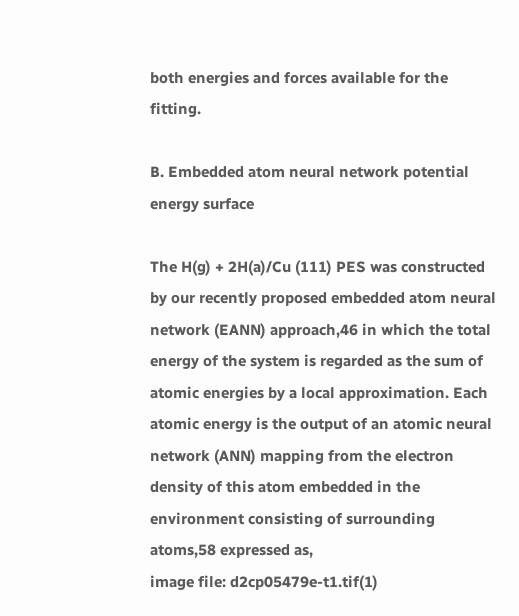both energies and forces available for the fitting.

B. Embedded atom neural network potential energy surface

The H(g) + 2H(a)/Cu (111) PES was constructed by our recently proposed embedded atom neural network (EANN) approach,46 in which the total energy of the system is regarded as the sum of atomic energies by a local approximation. Each atomic energy is the output of an atomic neural network (ANN) mapping from the electron density of this atom embedded in the environment consisting of surrounding atoms,58 expressed as,
image file: d2cp05479e-t1.tif(1)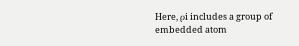Here, ρi includes a group of embedded atom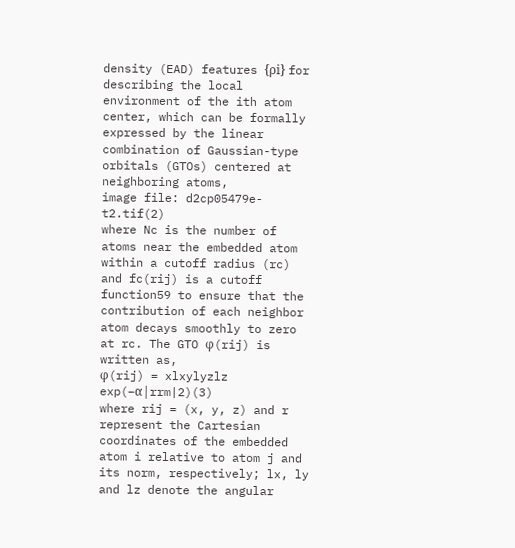density (EAD) features {ρi} for describing the local environment of the ith atom center, which can be formally expressed by the linear combination of Gaussian-type orbitals (GTOs) centered at neighboring atoms,
image file: d2cp05479e-t2.tif(2)
where Nc is the number of atoms near the embedded atom within a cutoff radius (rc) and fc(rij) is a cutoff function59 to ensure that the contribution of each neighbor atom decays smoothly to zero at rc. The GTO φ(rij) is written as,
φ(rij) = xlxylyzlz exp(−α|rrm|2)(3)
where rij = (x, y, z) and r represent the Cartesian coordinates of the embedded atom i relative to atom j and its norm, respectively; lx, ly and lz denote the angular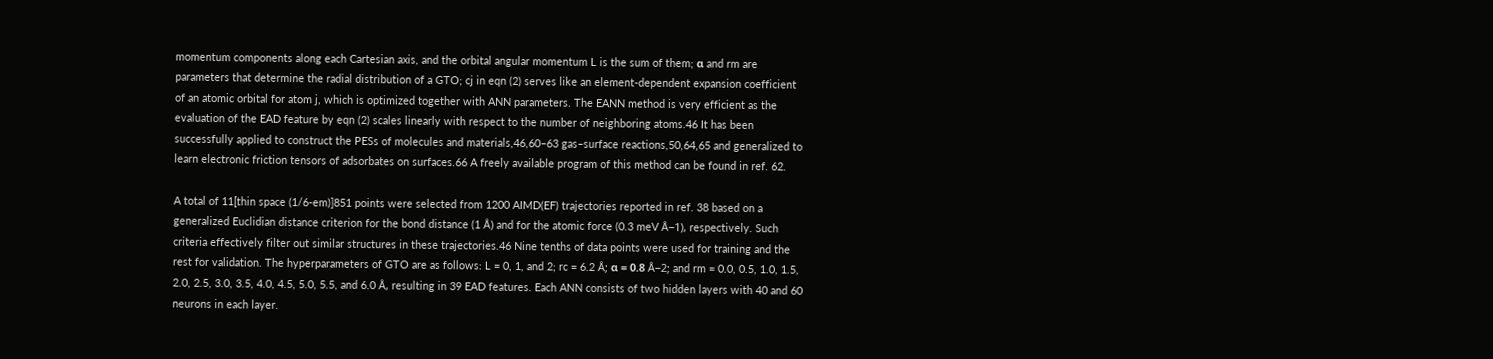momentum components along each Cartesian axis, and the orbital angular momentum L is the sum of them; α and rm are parameters that determine the radial distribution of a GTO; cj in eqn (2) serves like an element-dependent expansion coefficient of an atomic orbital for atom j, which is optimized together with ANN parameters. The EANN method is very efficient as the evaluation of the EAD feature by eqn (2) scales linearly with respect to the number of neighboring atoms.46 It has been successfully applied to construct the PESs of molecules and materials,46,60–63 gas–surface reactions,50,64,65 and generalized to learn electronic friction tensors of adsorbates on surfaces.66 A freely available program of this method can be found in ref. 62.

A total of 11[thin space (1/6-em)]851 points were selected from 1200 AIMD(EF) trajectories reported in ref. 38 based on a generalized Euclidian distance criterion for the bond distance (1 Å) and for the atomic force (0.3 meV Å−1), respectively. Such criteria effectively filter out similar structures in these trajectories.46 Nine tenths of data points were used for training and the rest for validation. The hyperparameters of GTO are as follows: L = 0, 1, and 2; rc = 6.2 Å; α = 0.8 Å−2; and rm = 0.0, 0.5, 1.0, 1.5, 2.0, 2.5, 3.0, 3.5, 4.0, 4.5, 5.0, 5.5, and 6.0 Å, resulting in 39 EAD features. Each ANN consists of two hidden layers with 40 and 60 neurons in each layer.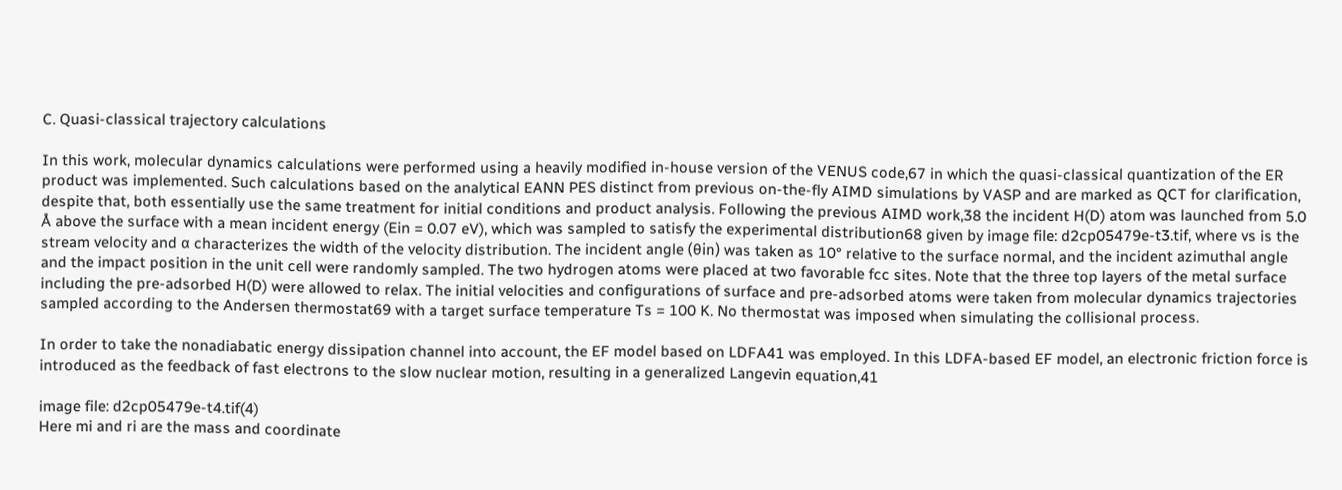C. Quasi-classical trajectory calculations

In this work, molecular dynamics calculations were performed using a heavily modified in-house version of the VENUS code,67 in which the quasi-classical quantization of the ER product was implemented. Such calculations based on the analytical EANN PES distinct from previous on-the-fly AIMD simulations by VASP and are marked as QCT for clarification, despite that, both essentially use the same treatment for initial conditions and product analysis. Following the previous AIMD work,38 the incident H(D) atom was launched from 5.0 Å above the surface with a mean incident energy (Ein = 0.07 eV), which was sampled to satisfy the experimental distribution68 given by image file: d2cp05479e-t3.tif, where vs is the stream velocity and α characterizes the width of the velocity distribution. The incident angle (θin) was taken as 10° relative to the surface normal, and the incident azimuthal angle and the impact position in the unit cell were randomly sampled. The two hydrogen atoms were placed at two favorable fcc sites. Note that the three top layers of the metal surface including the pre-adsorbed H(D) were allowed to relax. The initial velocities and configurations of surface and pre-adsorbed atoms were taken from molecular dynamics trajectories sampled according to the Andersen thermostat69 with a target surface temperature Ts = 100 K. No thermostat was imposed when simulating the collisional process.

In order to take the nonadiabatic energy dissipation channel into account, the EF model based on LDFA41 was employed. In this LDFA-based EF model, an electronic friction force is introduced as the feedback of fast electrons to the slow nuclear motion, resulting in a generalized Langevin equation,41

image file: d2cp05479e-t4.tif(4)
Here mi and ri are the mass and coordinate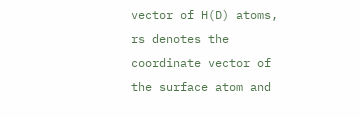vector of H(D) atoms, rs denotes the coordinate vector of the surface atom and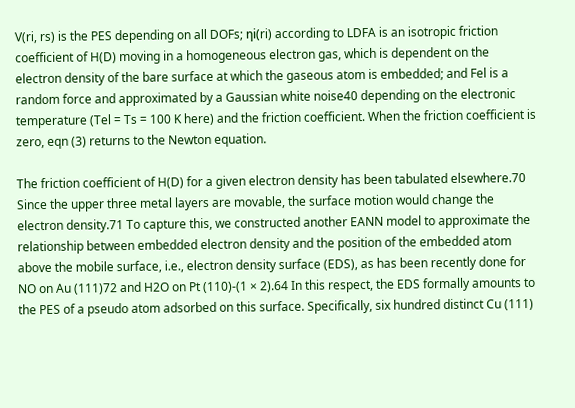V(ri, rs) is the PES depending on all DOFs; ηi(ri) according to LDFA is an isotropic friction coefficient of H(D) moving in a homogeneous electron gas, which is dependent on the electron density of the bare surface at which the gaseous atom is embedded; and Fel is a random force and approximated by a Gaussian white noise40 depending on the electronic temperature (Tel = Ts = 100 K here) and the friction coefficient. When the friction coefficient is zero, eqn (3) returns to the Newton equation.

The friction coefficient of H(D) for a given electron density has been tabulated elsewhere.70 Since the upper three metal layers are movable, the surface motion would change the electron density.71 To capture this, we constructed another EANN model to approximate the relationship between embedded electron density and the position of the embedded atom above the mobile surface, i.e., electron density surface (EDS), as has been recently done for NO on Au (111)72 and H2O on Pt (110)-(1 × 2).64 In this respect, the EDS formally amounts to the PES of a pseudo atom adsorbed on this surface. Specifically, six hundred distinct Cu (111)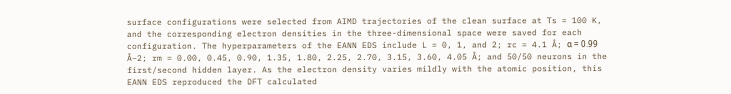surface configurations were selected from AIMD trajectories of the clean surface at Ts = 100 K, and the corresponding electron densities in the three-dimensional space were saved for each configuration. The hyperparameters of the EANN EDS include L = 0, 1, and 2; rc = 4.1 Å; α = 0.99 Å−2; rm = 0.00, 0.45, 0.90, 1.35, 1.80, 2.25, 2.70, 3.15, 3.60, 4.05 Å; and 50/50 neurons in the first/second hidden layer. As the electron density varies mildly with the atomic position, this EANN EDS reproduced the DFT calculated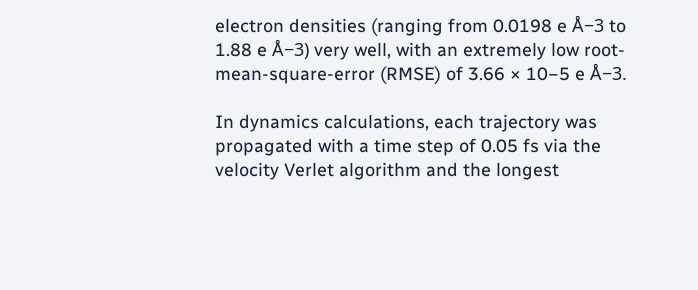electron densities (ranging from 0.0198 e Å−3 to 1.88 e Å−3) very well, with an extremely low root-mean-square-error (RMSE) of 3.66 × 10−5 e Å−3.

In dynamics calculations, each trajectory was propagated with a time step of 0.05 fs via the velocity Verlet algorithm and the longest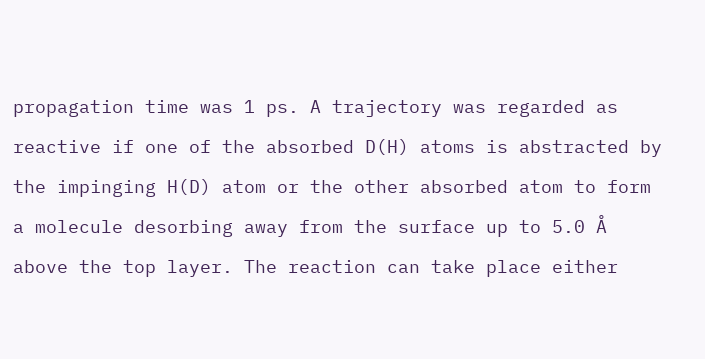propagation time was 1 ps. A trajectory was regarded as reactive if one of the absorbed D(H) atoms is abstracted by the impinging H(D) atom or the other absorbed atom to form a molecule desorbing away from the surface up to 5.0 Å above the top layer. The reaction can take place either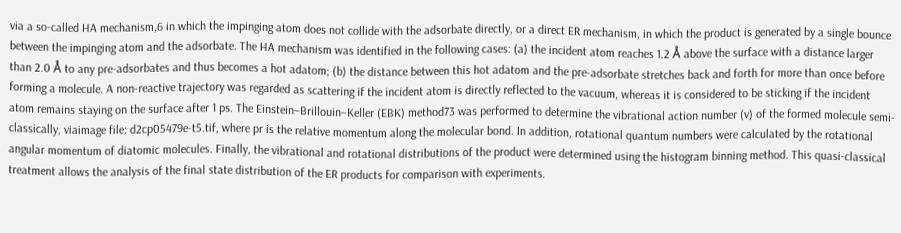via a so-called HA mechanism,6 in which the impinging atom does not collide with the adsorbate directly, or a direct ER mechanism, in which the product is generated by a single bounce between the impinging atom and the adsorbate. The HA mechanism was identified in the following cases: (a) the incident atom reaches 1.2 Å above the surface with a distance larger than 2.0 Å to any pre-adsorbates and thus becomes a hot adatom; (b) the distance between this hot adatom and the pre-adsorbate stretches back and forth for more than once before forming a molecule. A non-reactive trajectory was regarded as scattering if the incident atom is directly reflected to the vacuum, whereas it is considered to be sticking if the incident atom remains staying on the surface after 1 ps. The Einstein–Brillouin–Keller (EBK) method73 was performed to determine the vibrational action number (v) of the formed molecule semi-classically, viaimage file: d2cp05479e-t5.tif, where pr is the relative momentum along the molecular bond. In addition, rotational quantum numbers were calculated by the rotational angular momentum of diatomic molecules. Finally, the vibrational and rotational distributions of the product were determined using the histogram binning method. This quasi-classical treatment allows the analysis of the final state distribution of the ER products for comparison with experiments.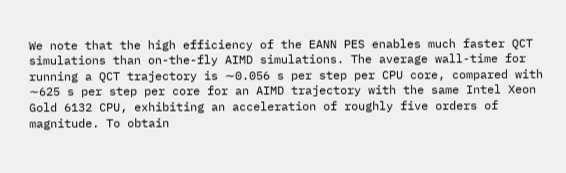We note that the high efficiency of the EANN PES enables much faster QCT simulations than on-the-fly AIMD simulations. The average wall-time for running a QCT trajectory is ∼0.056 s per step per CPU core, compared with ∼625 s per step per core for an AIMD trajectory with the same Intel Xeon Gold 6132 CPU, exhibiting an acceleration of roughly five orders of magnitude. To obtain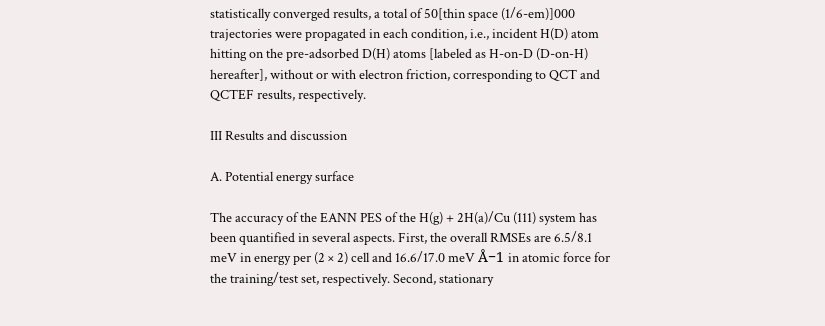statistically converged results, a total of 50[thin space (1/6-em)]000 trajectories were propagated in each condition, i.e., incident H(D) atom hitting on the pre-adsorbed D(H) atoms [labeled as H-on-D (D-on-H) hereafter], without or with electron friction, corresponding to QCT and QCTEF results, respectively.

III Results and discussion

A. Potential energy surface

The accuracy of the EANN PES of the H(g) + 2H(a)/Cu (111) system has been quantified in several aspects. First, the overall RMSEs are 6.5/8.1 meV in energy per (2 × 2) cell and 16.6/17.0 meV Å−1 in atomic force for the training/test set, respectively. Second, stationary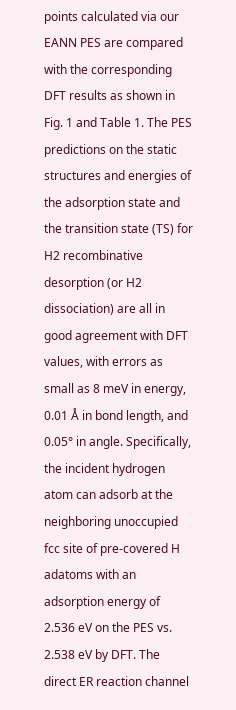points calculated via our EANN PES are compared with the corresponding DFT results as shown in Fig. 1 and Table 1. The PES predictions on the static structures and energies of the adsorption state and the transition state (TS) for H2 recombinative desorption (or H2 dissociation) are all in good agreement with DFT values, with errors as small as 8 meV in energy, 0.01 Å in bond length, and 0.05° in angle. Specifically, the incident hydrogen atom can adsorb at the neighboring unoccupied fcc site of pre-covered H adatoms with an adsorption energy of 2.536 eV on the PES vs. 2.538 eV by DFT. The direct ER reaction channel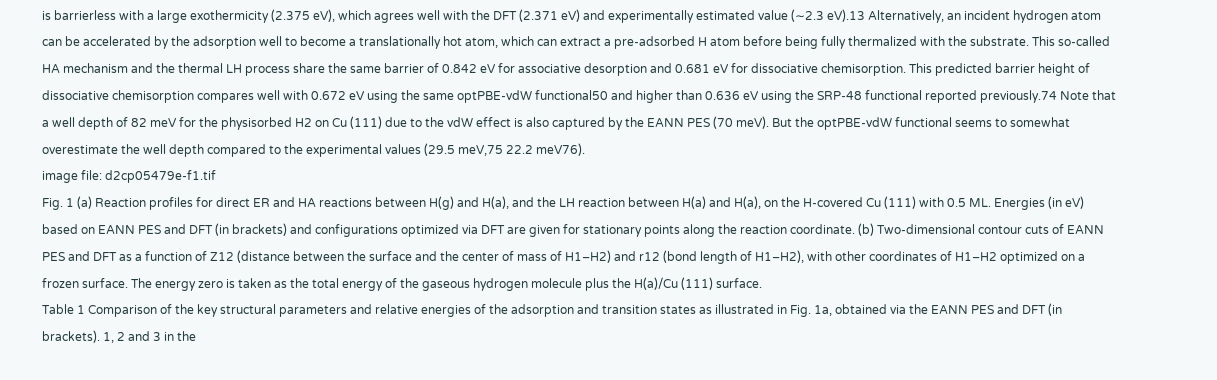is barrierless with a large exothermicity (2.375 eV), which agrees well with the DFT (2.371 eV) and experimentally estimated value (∼2.3 eV).13 Alternatively, an incident hydrogen atom can be accelerated by the adsorption well to become a translationally hot atom, which can extract a pre-adsorbed H atom before being fully thermalized with the substrate. This so-called HA mechanism and the thermal LH process share the same barrier of 0.842 eV for associative desorption and 0.681 eV for dissociative chemisorption. This predicted barrier height of dissociative chemisorption compares well with 0.672 eV using the same optPBE-vdW functional50 and higher than 0.636 eV using the SRP-48 functional reported previously.74 Note that a well depth of 82 meV for the physisorbed H2 on Cu (111) due to the vdW effect is also captured by the EANN PES (70 meV). But the optPBE-vdW functional seems to somewhat overestimate the well depth compared to the experimental values (29.5 meV,75 22.2 meV76).
image file: d2cp05479e-f1.tif
Fig. 1 (a) Reaction profiles for direct ER and HA reactions between H(g) and H(a), and the LH reaction between H(a) and H(a), on the H-covered Cu (111) with 0.5 ML. Energies (in eV) based on EANN PES and DFT (in brackets) and configurations optimized via DFT are given for stationary points along the reaction coordinate. (b) Two-dimensional contour cuts of EANN PES and DFT as a function of Z12 (distance between the surface and the center of mass of H1–H2) and r12 (bond length of H1–H2), with other coordinates of H1–H2 optimized on a frozen surface. The energy zero is taken as the total energy of the gaseous hydrogen molecule plus the H(a)/Cu (111) surface.
Table 1 Comparison of the key structural parameters and relative energies of the adsorption and transition states as illustrated in Fig. 1a, obtained via the EANN PES and DFT (in brackets). 1, 2 and 3 in the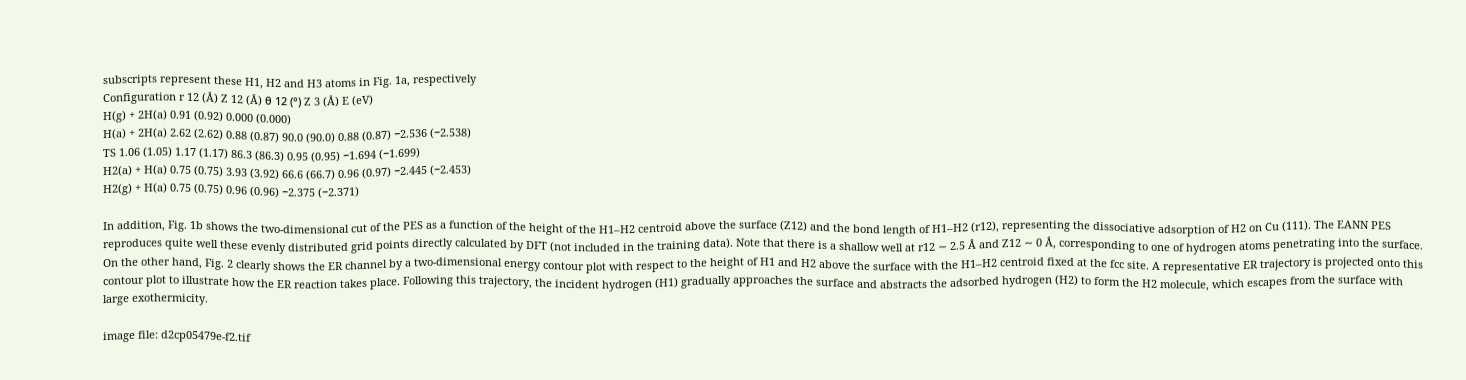subscripts represent these H1, H2 and H3 atoms in Fig. 1a, respectively
Configuration r 12 (Å) Z 12 (Å) θ 12 (°) Z 3 (Å) E (eV)
H(g) + 2H(a) 0.91 (0.92) 0.000 (0.000)
H(a) + 2H(a) 2.62 (2.62) 0.88 (0.87) 90.0 (90.0) 0.88 (0.87) −2.536 (−2.538)
TS 1.06 (1.05) 1.17 (1.17) 86.3 (86.3) 0.95 (0.95) −1.694 (−1.699)
H2(a) + H(a) 0.75 (0.75) 3.93 (3.92) 66.6 (66.7) 0.96 (0.97) −2.445 (−2.453)
H2(g) + H(a) 0.75 (0.75) 0.96 (0.96) −2.375 (−2.371)

In addition, Fig. 1b shows the two-dimensional cut of the PES as a function of the height of the H1–H2 centroid above the surface (Z12) and the bond length of H1–H2 (r12), representing the dissociative adsorption of H2 on Cu (111). The EANN PES reproduces quite well these evenly distributed grid points directly calculated by DFT (not included in the training data). Note that there is a shallow well at r12 ∼ 2.5 Å and Z12 ∼ 0 Å, corresponding to one of hydrogen atoms penetrating into the surface. On the other hand, Fig. 2 clearly shows the ER channel by a two-dimensional energy contour plot with respect to the height of H1 and H2 above the surface with the H1–H2 centroid fixed at the fcc site. A representative ER trajectory is projected onto this contour plot to illustrate how the ER reaction takes place. Following this trajectory, the incident hydrogen (H1) gradually approaches the surface and abstracts the adsorbed hydrogen (H2) to form the H2 molecule, which escapes from the surface with large exothermicity.

image file: d2cp05479e-f2.tif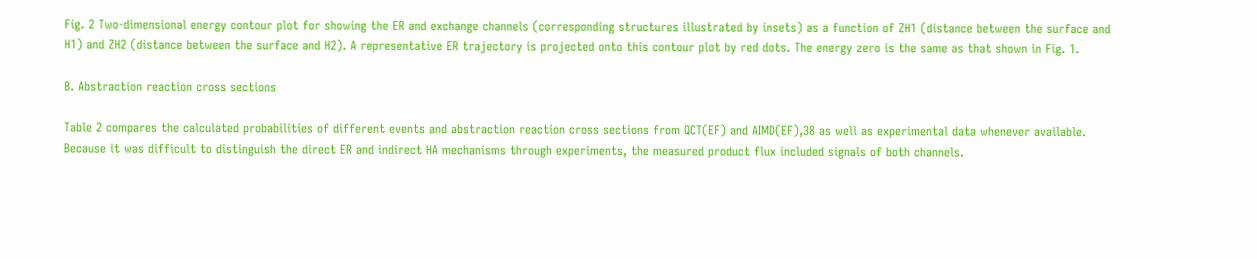Fig. 2 Two-dimensional energy contour plot for showing the ER and exchange channels (corresponding structures illustrated by insets) as a function of ZH1 (distance between the surface and H1) and ZH2 (distance between the surface and H2). A representative ER trajectory is projected onto this contour plot by red dots. The energy zero is the same as that shown in Fig. 1.

B. Abstraction reaction cross sections

Table 2 compares the calculated probabilities of different events and abstraction reaction cross sections from QCT(EF) and AIMD(EF),38 as well as experimental data whenever available. Because it was difficult to distinguish the direct ER and indirect HA mechanisms through experiments, the measured product flux included signals of both channels.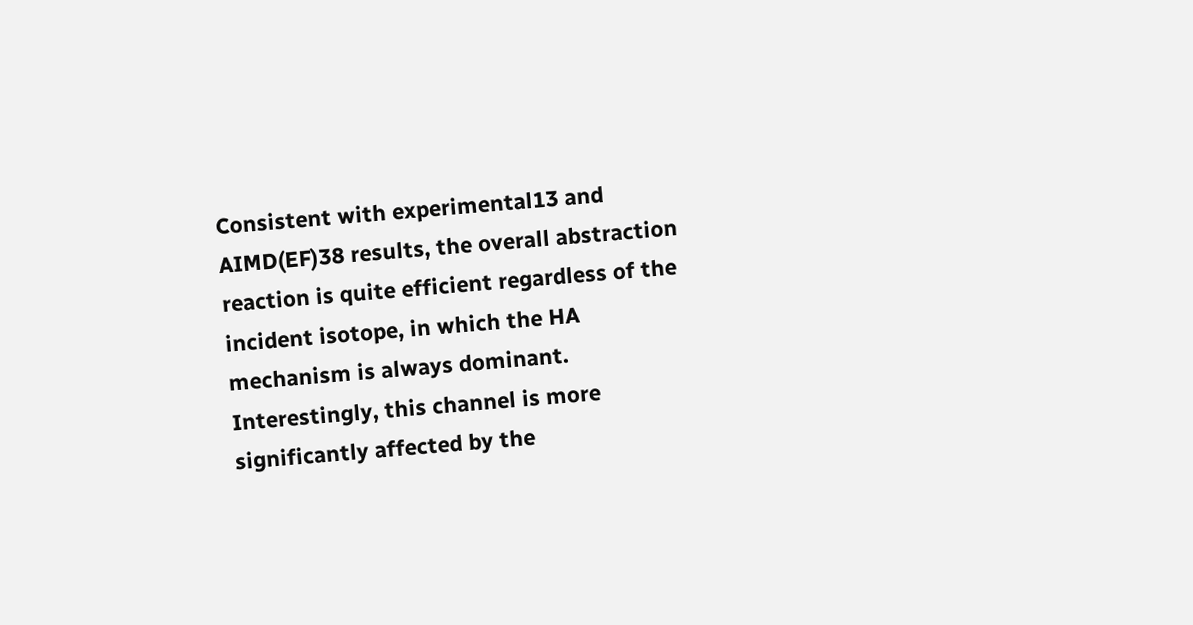Consistent with experimental13 and AIMD(EF)38 results, the overall abstraction reaction is quite efficient regardless of the incident isotope, in which the HA mechanism is always dominant. Interestingly, this channel is more significantly affected by the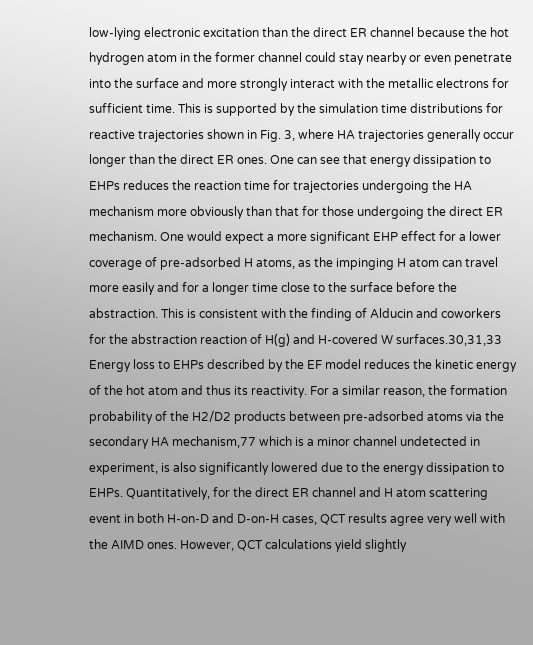low-lying electronic excitation than the direct ER channel because the hot hydrogen atom in the former channel could stay nearby or even penetrate into the surface and more strongly interact with the metallic electrons for sufficient time. This is supported by the simulation time distributions for reactive trajectories shown in Fig. 3, where HA trajectories generally occur longer than the direct ER ones. One can see that energy dissipation to EHPs reduces the reaction time for trajectories undergoing the HA mechanism more obviously than that for those undergoing the direct ER mechanism. One would expect a more significant EHP effect for a lower coverage of pre-adsorbed H atoms, as the impinging H atom can travel more easily and for a longer time close to the surface before the abstraction. This is consistent with the finding of Alducin and coworkers for the abstraction reaction of H(g) and H-covered W surfaces.30,31,33 Energy loss to EHPs described by the EF model reduces the kinetic energy of the hot atom and thus its reactivity. For a similar reason, the formation probability of the H2/D2 products between pre-adsorbed atoms via the secondary HA mechanism,77 which is a minor channel undetected in experiment, is also significantly lowered due to the energy dissipation to EHPs. Quantitatively, for the direct ER channel and H atom scattering event in both H-on-D and D-on-H cases, QCT results agree very well with the AIMD ones. However, QCT calculations yield slightly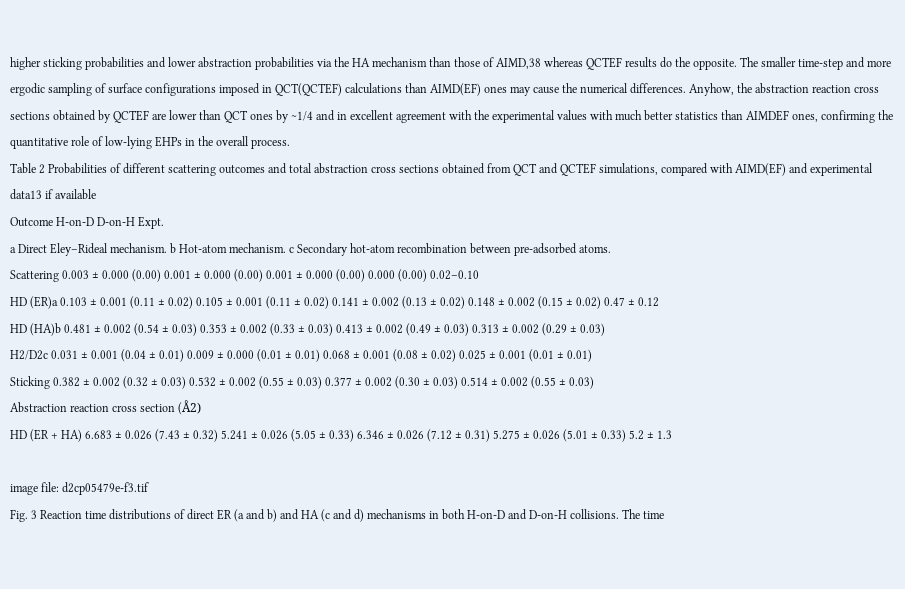higher sticking probabilities and lower abstraction probabilities via the HA mechanism than those of AIMD,38 whereas QCTEF results do the opposite. The smaller time-step and more ergodic sampling of surface configurations imposed in QCT(QCTEF) calculations than AIMD(EF) ones may cause the numerical differences. Anyhow, the abstraction reaction cross sections obtained by QCTEF are lower than QCT ones by ∼1/4 and in excellent agreement with the experimental values with much better statistics than AIMDEF ones, confirming the quantitative role of low-lying EHPs in the overall process.
Table 2 Probabilities of different scattering outcomes and total abstraction cross sections obtained from QCT and QCTEF simulations, compared with AIMD(EF) and experimental data13 if available
Outcome H-on-D D-on-H Expt.
a Direct Eley–Rideal mechanism. b Hot-atom mechanism. c Secondary hot-atom recombination between pre-adsorbed atoms.
Scattering 0.003 ± 0.000 (0.00) 0.001 ± 0.000 (0.00) 0.001 ± 0.000 (0.00) 0.000 (0.00) 0.02–0.10
HD (ER)a 0.103 ± 0.001 (0.11 ± 0.02) 0.105 ± 0.001 (0.11 ± 0.02) 0.141 ± 0.002 (0.13 ± 0.02) 0.148 ± 0.002 (0.15 ± 0.02) 0.47 ± 0.12
HD (HA)b 0.481 ± 0.002 (0.54 ± 0.03) 0.353 ± 0.002 (0.33 ± 0.03) 0.413 ± 0.002 (0.49 ± 0.03) 0.313 ± 0.002 (0.29 ± 0.03)
H2/D2c 0.031 ± 0.001 (0.04 ± 0.01) 0.009 ± 0.000 (0.01 ± 0.01) 0.068 ± 0.001 (0.08 ± 0.02) 0.025 ± 0.001 (0.01 ± 0.01)
Sticking 0.382 ± 0.002 (0.32 ± 0.03) 0.532 ± 0.002 (0.55 ± 0.03) 0.377 ± 0.002 (0.30 ± 0.03) 0.514 ± 0.002 (0.55 ± 0.03)
Abstraction reaction cross section (Å2)
HD (ER + HA) 6.683 ± 0.026 (7.43 ± 0.32) 5.241 ± 0.026 (5.05 ± 0.33) 6.346 ± 0.026 (7.12 ± 0.31) 5.275 ± 0.026 (5.01 ± 0.33) 5.2 ± 1.3

image file: d2cp05479e-f3.tif
Fig. 3 Reaction time distributions of direct ER (a and b) and HA (c and d) mechanisms in both H-on-D and D-on-H collisions. The time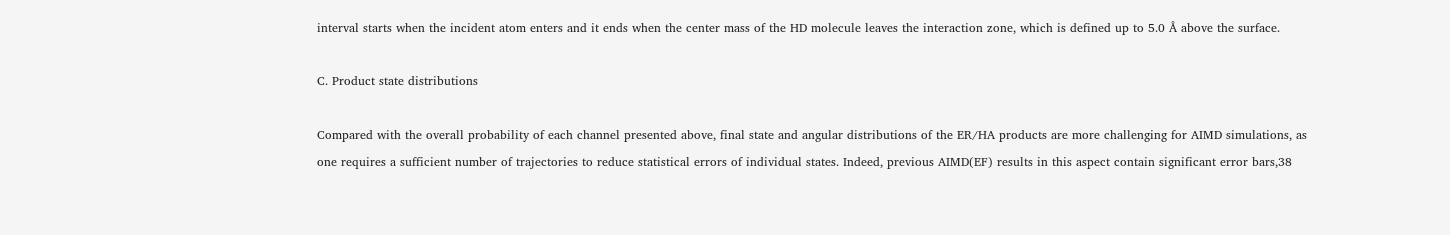interval starts when the incident atom enters and it ends when the center mass of the HD molecule leaves the interaction zone, which is defined up to 5.0 Å above the surface.

C. Product state distributions

Compared with the overall probability of each channel presented above, final state and angular distributions of the ER/HA products are more challenging for AIMD simulations, as one requires a sufficient number of trajectories to reduce statistical errors of individual states. Indeed, previous AIMD(EF) results in this aspect contain significant error bars,38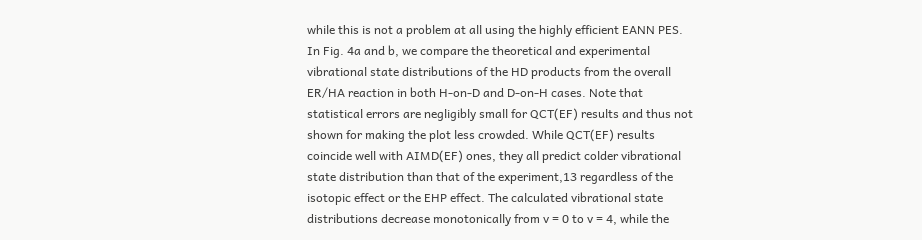while this is not a problem at all using the highly efficient EANN PES. In Fig. 4a and b, we compare the theoretical and experimental vibrational state distributions of the HD products from the overall ER/HA reaction in both H-on-D and D-on-H cases. Note that statistical errors are negligibly small for QCT(EF) results and thus not shown for making the plot less crowded. While QCT(EF) results coincide well with AIMD(EF) ones, they all predict colder vibrational state distribution than that of the experiment,13 regardless of the isotopic effect or the EHP effect. The calculated vibrational state distributions decrease monotonically from v = 0 to v = 4, while the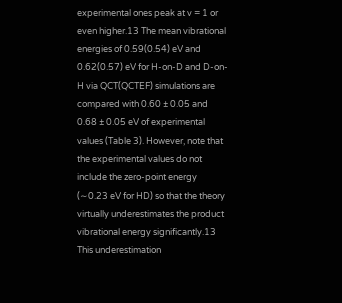experimental ones peak at v = 1 or even higher.13 The mean vibrational energies of 0.59(0.54) eV and 0.62(0.57) eV for H-on-D and D-on-H via QCT(QCTEF) simulations are compared with 0.60 ± 0.05 and 0.68 ± 0.05 eV of experimental values (Table 3). However, note that the experimental values do not include the zero-point energy (∼0.23 eV for HD) so that the theory virtually underestimates the product vibrational energy significantly.13 This underestimation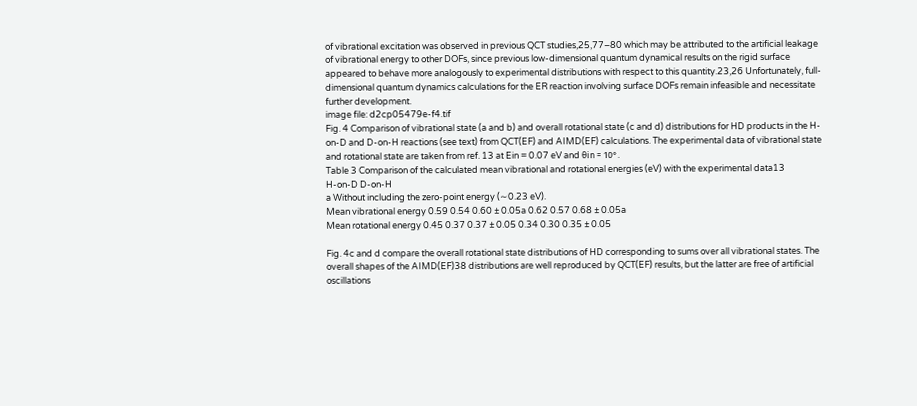of vibrational excitation was observed in previous QCT studies,25,77–80 which may be attributed to the artificial leakage of vibrational energy to other DOFs, since previous low-dimensional quantum dynamical results on the rigid surface appeared to behave more analogously to experimental distributions with respect to this quantity.23,26 Unfortunately, full-dimensional quantum dynamics calculations for the ER reaction involving surface DOFs remain infeasible and necessitate further development.
image file: d2cp05479e-f4.tif
Fig. 4 Comparison of vibrational state (a and b) and overall rotational state (c and d) distributions for HD products in the H-on-D and D-on-H reactions (see text) from QCT(EF) and AIMD(EF) calculations. The experimental data of vibrational state and rotational state are taken from ref. 13 at Ein = 0.07 eV and θin = 10°.
Table 3 Comparison of the calculated mean vibrational and rotational energies (eV) with the experimental data13
H-on-D D-on-H
a Without including the zero-point energy (∼0.23 eV).
Mean vibrational energy 0.59 0.54 0.60 ± 0.05a 0.62 0.57 0.68 ± 0.05a
Mean rotational energy 0.45 0.37 0.37 ± 0.05 0.34 0.30 0.35 ± 0.05

Fig. 4c and d compare the overall rotational state distributions of HD corresponding to sums over all vibrational states. The overall shapes of the AIMD(EF)38 distributions are well reproduced by QCT(EF) results, but the latter are free of artificial oscillations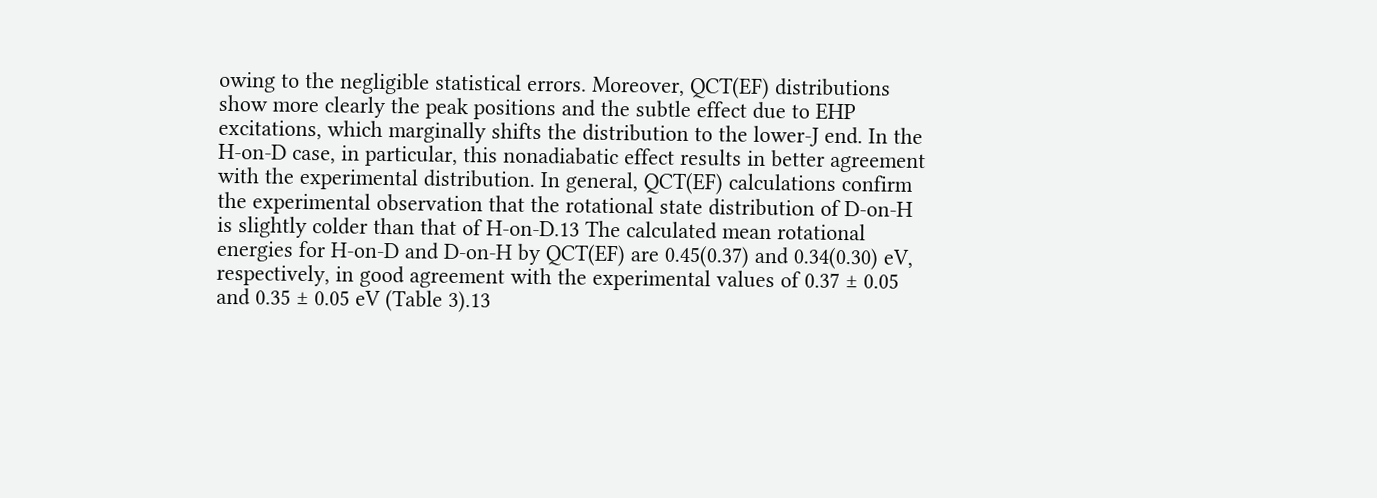owing to the negligible statistical errors. Moreover, QCT(EF) distributions show more clearly the peak positions and the subtle effect due to EHP excitations, which marginally shifts the distribution to the lower-J end. In the H-on-D case, in particular, this nonadiabatic effect results in better agreement with the experimental distribution. In general, QCT(EF) calculations confirm the experimental observation that the rotational state distribution of D-on-H is slightly colder than that of H-on-D.13 The calculated mean rotational energies for H-on-D and D-on-H by QCT(EF) are 0.45(0.37) and 0.34(0.30) eV, respectively, in good agreement with the experimental values of 0.37 ± 0.05 and 0.35 ± 0.05 eV (Table 3).13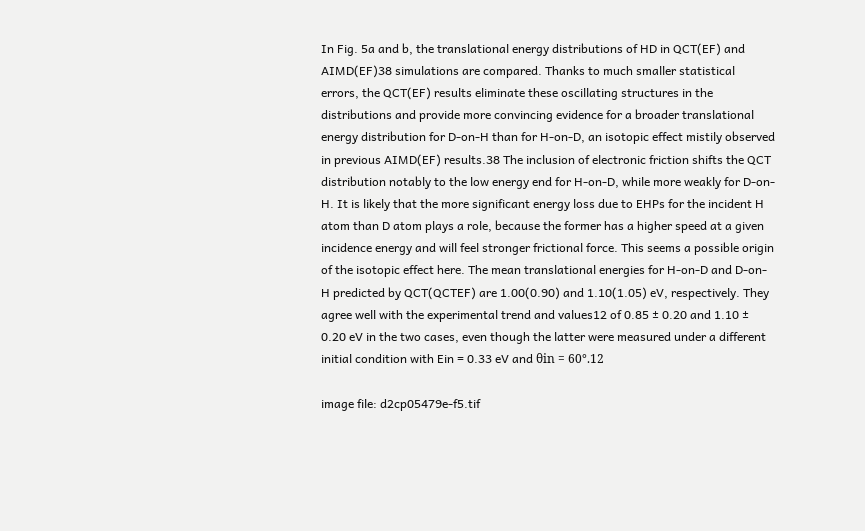In Fig. 5a and b, the translational energy distributions of HD in QCT(EF) and AIMD(EF)38 simulations are compared. Thanks to much smaller statistical errors, the QCT(EF) results eliminate these oscillating structures in the distributions and provide more convincing evidence for a broader translational energy distribution for D-on-H than for H-on-D, an isotopic effect mistily observed in previous AIMD(EF) results.38 The inclusion of electronic friction shifts the QCT distribution notably to the low energy end for H-on-D, while more weakly for D-on-H. It is likely that the more significant energy loss due to EHPs for the incident H atom than D atom plays a role, because the former has a higher speed at a given incidence energy and will feel stronger frictional force. This seems a possible origin of the isotopic effect here. The mean translational energies for H-on-D and D-on-H predicted by QCT(QCTEF) are 1.00(0.90) and 1.10(1.05) eV, respectively. They agree well with the experimental trend and values12 of 0.85 ± 0.20 and 1.10 ± 0.20 eV in the two cases, even though the latter were measured under a different initial condition with Ein = 0.33 eV and θin = 60°.12

image file: d2cp05479e-f5.tif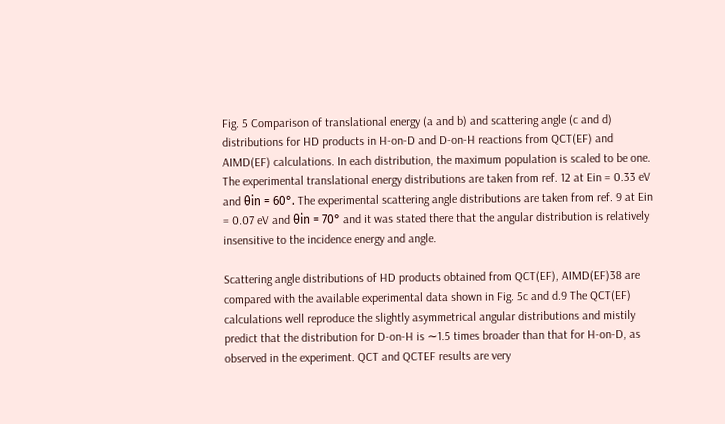Fig. 5 Comparison of translational energy (a and b) and scattering angle (c and d) distributions for HD products in H-on-D and D-on-H reactions from QCT(EF) and AIMD(EF) calculations. In each distribution, the maximum population is scaled to be one. The experimental translational energy distributions are taken from ref. 12 at Ein = 0.33 eV and θin = 60°. The experimental scattering angle distributions are taken from ref. 9 at Ein = 0.07 eV and θin = 70° and it was stated there that the angular distribution is relatively insensitive to the incidence energy and angle.

Scattering angle distributions of HD products obtained from QCT(EF), AIMD(EF)38 are compared with the available experimental data shown in Fig. 5c and d.9 The QCT(EF) calculations well reproduce the slightly asymmetrical angular distributions and mistily predict that the distribution for D-on-H is ∼1.5 times broader than that for H-on-D, as observed in the experiment. QCT and QCTEF results are very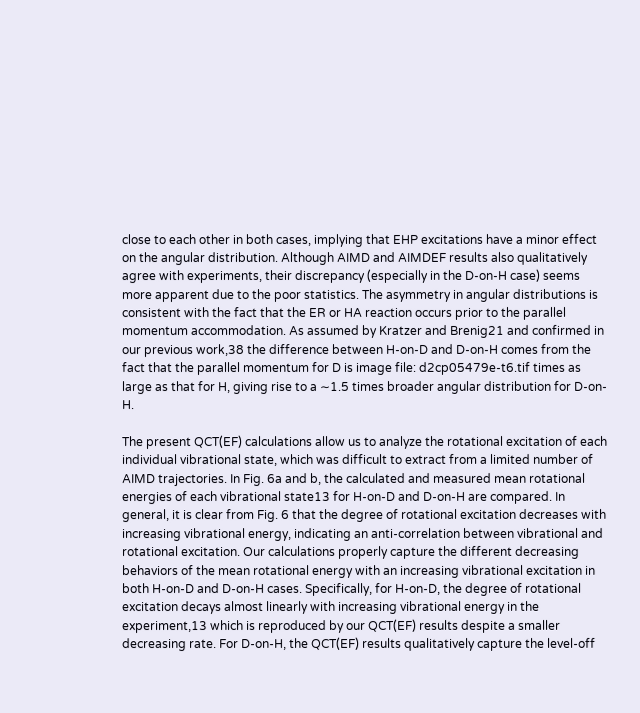close to each other in both cases, implying that EHP excitations have a minor effect on the angular distribution. Although AIMD and AIMDEF results also qualitatively agree with experiments, their discrepancy (especially in the D-on-H case) seems more apparent due to the poor statistics. The asymmetry in angular distributions is consistent with the fact that the ER or HA reaction occurs prior to the parallel momentum accommodation. As assumed by Kratzer and Brenig21 and confirmed in our previous work,38 the difference between H-on-D and D-on-H comes from the fact that the parallel momentum for D is image file: d2cp05479e-t6.tif times as large as that for H, giving rise to a ∼1.5 times broader angular distribution for D-on-H.

The present QCT(EF) calculations allow us to analyze the rotational excitation of each individual vibrational state, which was difficult to extract from a limited number of AIMD trajectories. In Fig. 6a and b, the calculated and measured mean rotational energies of each vibrational state13 for H-on-D and D-on-H are compared. In general, it is clear from Fig. 6 that the degree of rotational excitation decreases with increasing vibrational energy, indicating an anti-correlation between vibrational and rotational excitation. Our calculations properly capture the different decreasing behaviors of the mean rotational energy with an increasing vibrational excitation in both H-on-D and D-on-H cases. Specifically, for H-on-D, the degree of rotational excitation decays almost linearly with increasing vibrational energy in the experiment,13 which is reproduced by our QCT(EF) results despite a smaller decreasing rate. For D-on-H, the QCT(EF) results qualitatively capture the level-off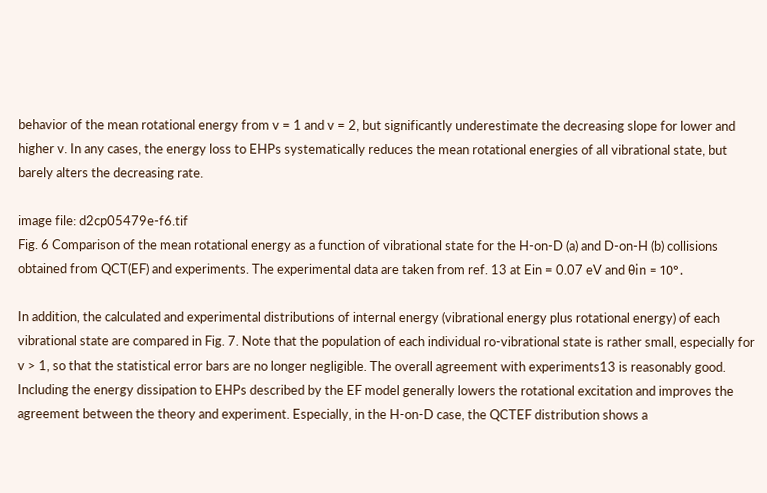behavior of the mean rotational energy from v = 1 and v = 2, but significantly underestimate the decreasing slope for lower and higher v. In any cases, the energy loss to EHPs systematically reduces the mean rotational energies of all vibrational state, but barely alters the decreasing rate.

image file: d2cp05479e-f6.tif
Fig. 6 Comparison of the mean rotational energy as a function of vibrational state for the H-on-D (a) and D-on-H (b) collisions obtained from QCT(EF) and experiments. The experimental data are taken from ref. 13 at Ein = 0.07 eV and θin = 10°.

In addition, the calculated and experimental distributions of internal energy (vibrational energy plus rotational energy) of each vibrational state are compared in Fig. 7. Note that the population of each individual ro-vibrational state is rather small, especially for v > 1, so that the statistical error bars are no longer negligible. The overall agreement with experiments13 is reasonably good. Including the energy dissipation to EHPs described by the EF model generally lowers the rotational excitation and improves the agreement between the theory and experiment. Especially, in the H-on-D case, the QCTEF distribution shows a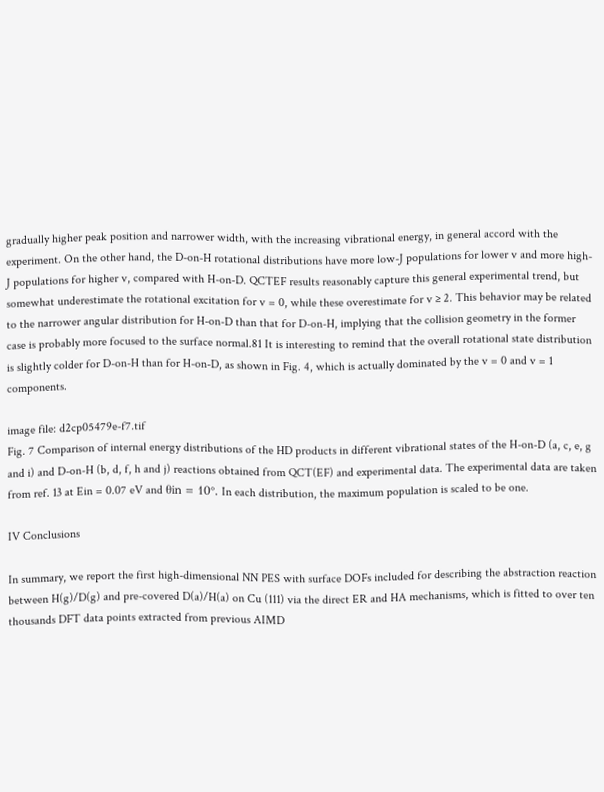gradually higher peak position and narrower width, with the increasing vibrational energy, in general accord with the experiment. On the other hand, the D-on-H rotational distributions have more low-J populations for lower v and more high-J populations for higher v, compared with H-on-D. QCTEF results reasonably capture this general experimental trend, but somewhat underestimate the rotational excitation for v = 0, while these overestimate for v ≥ 2. This behavior may be related to the narrower angular distribution for H-on-D than that for D-on-H, implying that the collision geometry in the former case is probably more focused to the surface normal.81 It is interesting to remind that the overall rotational state distribution is slightly colder for D-on-H than for H-on-D, as shown in Fig. 4, which is actually dominated by the v = 0 and v = 1 components.

image file: d2cp05479e-f7.tif
Fig. 7 Comparison of internal energy distributions of the HD products in different vibrational states of the H-on-D (a, c, e, g and i) and D-on-H (b, d, f, h and j) reactions obtained from QCT(EF) and experimental data. The experimental data are taken from ref. 13 at Ein = 0.07 eV and θin = 10°. In each distribution, the maximum population is scaled to be one.

IV Conclusions

In summary, we report the first high-dimensional NN PES with surface DOFs included for describing the abstraction reaction between H(g)/D(g) and pre-covered D(a)/H(a) on Cu (111) via the direct ER and HA mechanisms, which is fitted to over ten thousands DFT data points extracted from previous AIMD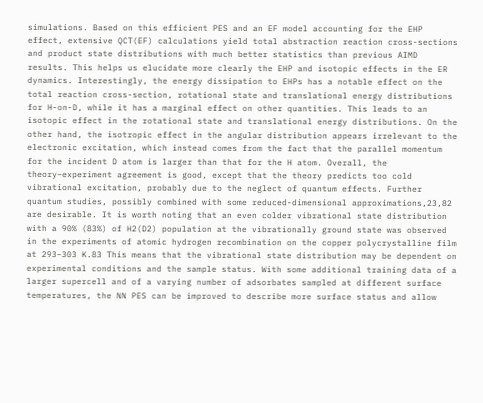simulations. Based on this efficient PES and an EF model accounting for the EHP effect, extensive QCT(EF) calculations yield total abstraction reaction cross-sections and product state distributions with much better statistics than previous AIMD results. This helps us elucidate more clearly the EHP and isotopic effects in the ER dynamics. Interestingly, the energy dissipation to EHPs has a notable effect on the total reaction cross-section, rotational state and translational energy distributions for H-on-D, while it has a marginal effect on other quantities. This leads to an isotopic effect in the rotational state and translational energy distributions. On the other hand, the isotropic effect in the angular distribution appears irrelevant to the electronic excitation, which instead comes from the fact that the parallel momentum for the incident D atom is larger than that for the H atom. Overall, the theory–experiment agreement is good, except that the theory predicts too cold vibrational excitation, probably due to the neglect of quantum effects. Further quantum studies, possibly combined with some reduced-dimensional approximations,23,82 are desirable. It is worth noting that an even colder vibrational state distribution with a 90% (83%) of H2(D2) population at the vibrationally ground state was observed in the experiments of atomic hydrogen recombination on the copper polycrystalline film at 293–303 K.83 This means that the vibrational state distribution may be dependent on experimental conditions and the sample status. With some additional training data of a larger supercell and of a varying number of adsorbates sampled at different surface temperatures, the NN PES can be improved to describe more surface status and allow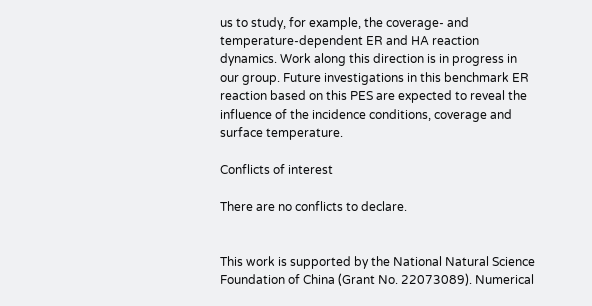us to study, for example, the coverage- and temperature-dependent ER and HA reaction dynamics. Work along this direction is in progress in our group. Future investigations in this benchmark ER reaction based on this PES are expected to reveal the influence of the incidence conditions, coverage and surface temperature.

Conflicts of interest

There are no conflicts to declare.


This work is supported by the National Natural Science Foundation of China (Grant No. 22073089). Numerical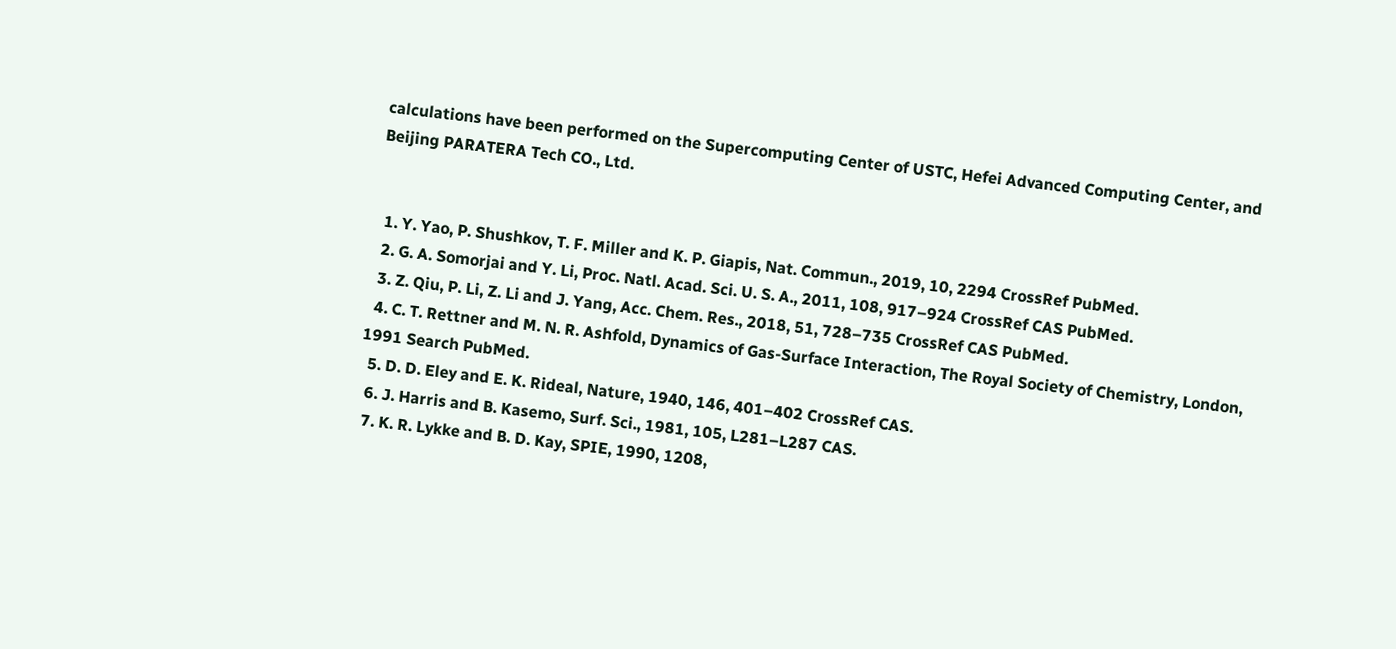calculations have been performed on the Supercomputing Center of USTC, Hefei Advanced Computing Center, and Beijing PARATERA Tech CO., Ltd.


  1. Y. Yao, P. Shushkov, T. F. Miller and K. P. Giapis, Nat. Commun., 2019, 10, 2294 CrossRef PubMed.
  2. G. A. Somorjai and Y. Li, Proc. Natl. Acad. Sci. U. S. A., 2011, 108, 917–924 CrossRef CAS PubMed.
  3. Z. Qiu, P. Li, Z. Li and J. Yang, Acc. Chem. Res., 2018, 51, 728–735 CrossRef CAS PubMed.
  4. C. T. Rettner and M. N. R. Ashfold, Dynamics of Gas-Surface Interaction, The Royal Society of Chemistry, London, 1991 Search PubMed.
  5. D. D. Eley and E. K. Rideal, Nature, 1940, 146, 401–402 CrossRef CAS.
  6. J. Harris and B. Kasemo, Surf. Sci., 1981, 105, L281–L287 CAS.
  7. K. R. Lykke and B. D. Kay, SPIE, 1990, 1208,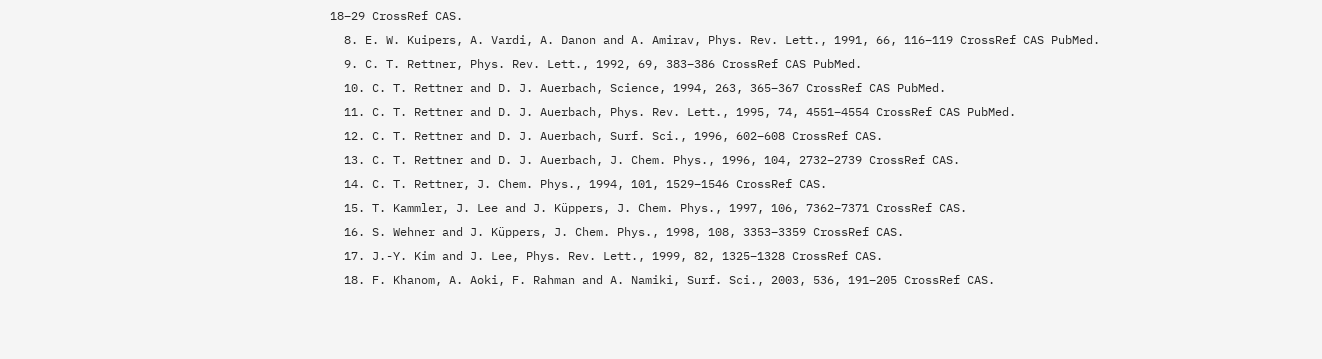18–29 CrossRef CAS.
  8. E. W. Kuipers, A. Vardi, A. Danon and A. Amirav, Phys. Rev. Lett., 1991, 66, 116–119 CrossRef CAS PubMed.
  9. C. T. Rettner, Phys. Rev. Lett., 1992, 69, 383–386 CrossRef CAS PubMed.
  10. C. T. Rettner and D. J. Auerbach, Science, 1994, 263, 365–367 CrossRef CAS PubMed.
  11. C. T. Rettner and D. J. Auerbach, Phys. Rev. Lett., 1995, 74, 4551–4554 CrossRef CAS PubMed.
  12. C. T. Rettner and D. J. Auerbach, Surf. Sci., 1996, 602–608 CrossRef CAS.
  13. C. T. Rettner and D. J. Auerbach, J. Chem. Phys., 1996, 104, 2732–2739 CrossRef CAS.
  14. C. T. Rettner, J. Chem. Phys., 1994, 101, 1529–1546 CrossRef CAS.
  15. T. Kammler, J. Lee and J. Küppers, J. Chem. Phys., 1997, 106, 7362–7371 CrossRef CAS.
  16. S. Wehner and J. Küppers, J. Chem. Phys., 1998, 108, 3353–3359 CrossRef CAS.
  17. J.-Y. Kim and J. Lee, Phys. Rev. Lett., 1999, 82, 1325–1328 CrossRef CAS.
  18. F. Khanom, A. Aoki, F. Rahman and A. Namiki, Surf. Sci., 2003, 536, 191–205 CrossRef CAS.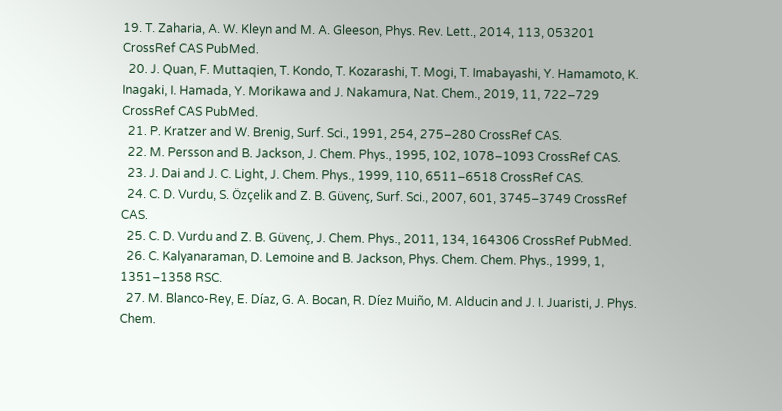19. T. Zaharia, A. W. Kleyn and M. A. Gleeson, Phys. Rev. Lett., 2014, 113, 053201 CrossRef CAS PubMed.
  20. J. Quan, F. Muttaqien, T. Kondo, T. Kozarashi, T. Mogi, T. Imabayashi, Y. Hamamoto, K. Inagaki, I. Hamada, Y. Morikawa and J. Nakamura, Nat. Chem., 2019, 11, 722–729 CrossRef CAS PubMed.
  21. P. Kratzer and W. Brenig, Surf. Sci., 1991, 254, 275–280 CrossRef CAS.
  22. M. Persson and B. Jackson, J. Chem. Phys., 1995, 102, 1078–1093 CrossRef CAS.
  23. J. Dai and J. C. Light, J. Chem. Phys., 1999, 110, 6511–6518 CrossRef CAS.
  24. C. D. Vurdu, S. Özçelik and Z. B. Güvenç, Surf. Sci., 2007, 601, 3745–3749 CrossRef CAS.
  25. C. D. Vurdu and Z. B. Güvenç, J. Chem. Phys., 2011, 134, 164306 CrossRef PubMed.
  26. C. Kalyanaraman, D. Lemoine and B. Jackson, Phys. Chem. Chem. Phys., 1999, 1, 1351–1358 RSC.
  27. M. Blanco-Rey, E. Díaz, G. A. Bocan, R. Díez Muiño, M. Alducin and J. I. Juaristi, J. Phys. Chem.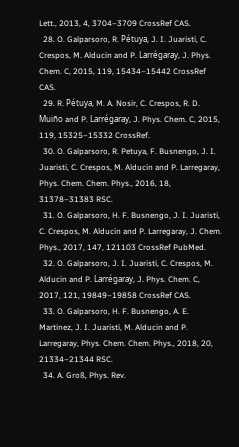Lett., 2013, 4, 3704–3709 CrossRef CAS.
  28. O. Galparsoro, R. Pétuya, J. I. Juaristi, C. Crespos, M. Alducin and P. Larrégaray, J. Phys. Chem. C, 2015, 119, 15434–15442 CrossRef CAS.
  29. R. Pétuya, M. A. Nosir, C. Crespos, R. D. Muiño and P. Larrégaray, J. Phys. Chem. C, 2015, 119, 15325–15332 CrossRef.
  30. O. Galparsoro, R. Petuya, F. Busnengo, J. I. Juaristi, C. Crespos, M. Alducin and P. Larregaray, Phys. Chem. Chem. Phys., 2016, 18, 31378–31383 RSC.
  31. O. Galparsoro, H. F. Busnengo, J. I. Juaristi, C. Crespos, M. Alducin and P. Larregaray, J. Chem. Phys., 2017, 147, 121103 CrossRef PubMed.
  32. O. Galparsoro, J. I. Juaristi, C. Crespos, M. Alducin and P. Larrégaray, J. Phys. Chem. C, 2017, 121, 19849–19858 CrossRef CAS.
  33. O. Galparsoro, H. F. Busnengo, A. E. Martinez, J. I. Juaristi, M. Alducin and P. Larregaray, Phys. Chem. Chem. Phys., 2018, 20, 21334–21344 RSC.
  34. A. Groß, Phys. Rev.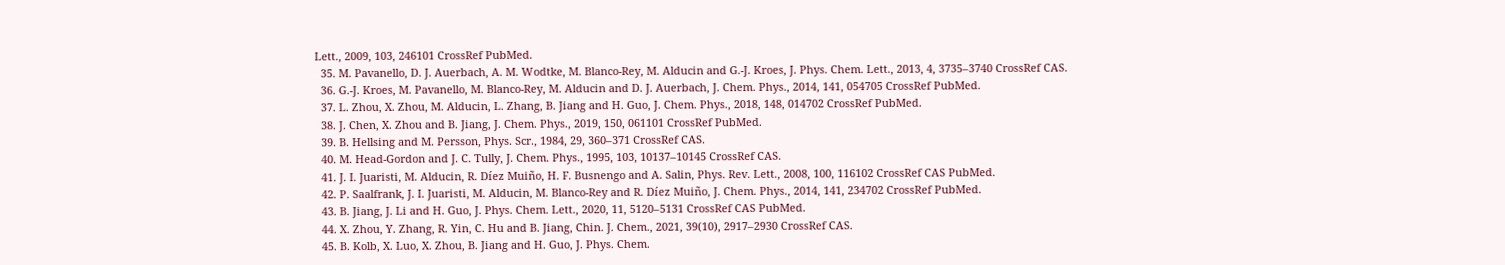Lett., 2009, 103, 246101 CrossRef PubMed.
  35. M. Pavanello, D. J. Auerbach, A. M. Wodtke, M. Blanco-Rey, M. Alducin and G.-J. Kroes, J. Phys. Chem. Lett., 2013, 4, 3735–3740 CrossRef CAS.
  36. G.-J. Kroes, M. Pavanello, M. Blanco-Rey, M. Alducin and D. J. Auerbach, J. Chem. Phys., 2014, 141, 054705 CrossRef PubMed.
  37. L. Zhou, X. Zhou, M. Alducin, L. Zhang, B. Jiang and H. Guo, J. Chem. Phys., 2018, 148, 014702 CrossRef PubMed.
  38. J. Chen, X. Zhou and B. Jiang, J. Chem. Phys., 2019, 150, 061101 CrossRef PubMed.
  39. B. Hellsing and M. Persson, Phys. Scr., 1984, 29, 360–371 CrossRef CAS.
  40. M. Head-Gordon and J. C. Tully, J. Chem. Phys., 1995, 103, 10137–10145 CrossRef CAS.
  41. J. I. Juaristi, M. Alducin, R. Díez Muiño, H. F. Busnengo and A. Salin, Phys. Rev. Lett., 2008, 100, 116102 CrossRef CAS PubMed.
  42. P. Saalfrank, J. I. Juaristi, M. Alducin, M. Blanco-Rey and R. Díez Muiño, J. Chem. Phys., 2014, 141, 234702 CrossRef PubMed.
  43. B. Jiang, J. Li and H. Guo, J. Phys. Chem. Lett., 2020, 11, 5120–5131 CrossRef CAS PubMed.
  44. X. Zhou, Y. Zhang, R. Yin, C. Hu and B. Jiang, Chin. J. Chem., 2021, 39(10), 2917–2930 CrossRef CAS.
  45. B. Kolb, X. Luo, X. Zhou, B. Jiang and H. Guo, J. Phys. Chem.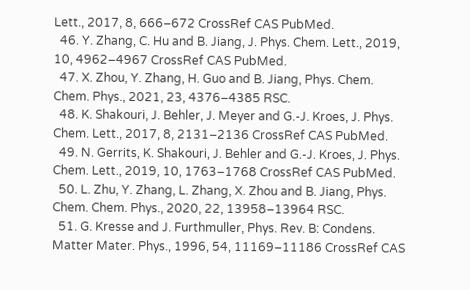Lett., 2017, 8, 666–672 CrossRef CAS PubMed.
  46. Y. Zhang, C. Hu and B. Jiang, J. Phys. Chem. Lett., 2019, 10, 4962–4967 CrossRef CAS PubMed.
  47. X. Zhou, Y. Zhang, H. Guo and B. Jiang, Phys. Chem. Chem. Phys., 2021, 23, 4376–4385 RSC.
  48. K. Shakouri, J. Behler, J. Meyer and G.-J. Kroes, J. Phys. Chem. Lett., 2017, 8, 2131–2136 CrossRef CAS PubMed.
  49. N. Gerrits, K. Shakouri, J. Behler and G.-J. Kroes, J. Phys. Chem. Lett., 2019, 10, 1763–1768 CrossRef CAS PubMed.
  50. L. Zhu, Y. Zhang, L. Zhang, X. Zhou and B. Jiang, Phys. Chem. Chem. Phys., 2020, 22, 13958–13964 RSC.
  51. G. Kresse and J. Furthmuller, Phys. Rev. B: Condens. Matter Mater. Phys., 1996, 54, 11169–11186 CrossRef CAS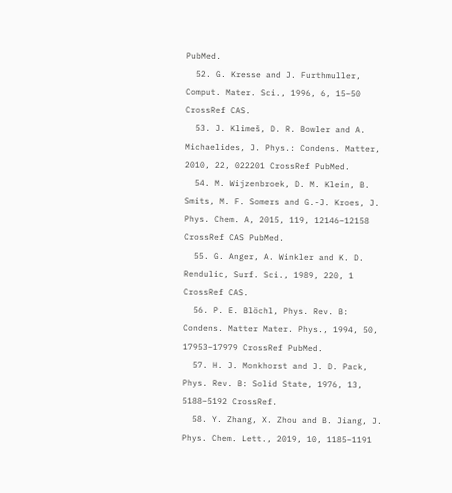PubMed.
  52. G. Kresse and J. Furthmuller, Comput. Mater. Sci., 1996, 6, 15–50 CrossRef CAS.
  53. J. Klimeš, D. R. Bowler and A. Michaelides, J. Phys.: Condens. Matter, 2010, 22, 022201 CrossRef PubMed.
  54. M. Wijzenbroek, D. M. Klein, B. Smits, M. F. Somers and G.-J. Kroes, J. Phys. Chem. A, 2015, 119, 12146–12158 CrossRef CAS PubMed.
  55. G. Anger, A. Winkler and K. D. Rendulic, Surf. Sci., 1989, 220, 1 CrossRef CAS.
  56. P. E. Blöchl, Phys. Rev. B: Condens. Matter Mater. Phys., 1994, 50, 17953–17979 CrossRef PubMed.
  57. H. J. Monkhorst and J. D. Pack, Phys. Rev. B: Solid State, 1976, 13, 5188–5192 CrossRef.
  58. Y. Zhang, X. Zhou and B. Jiang, J. Phys. Chem. Lett., 2019, 10, 1185–1191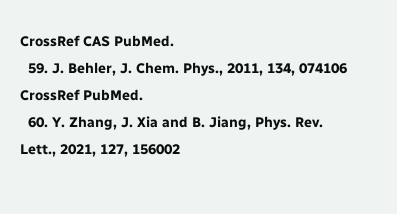CrossRef CAS PubMed.
  59. J. Behler, J. Chem. Phys., 2011, 134, 074106 CrossRef PubMed.
  60. Y. Zhang, J. Xia and B. Jiang, Phys. Rev. Lett., 2021, 127, 156002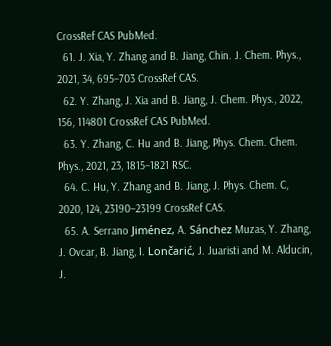CrossRef CAS PubMed.
  61. J. Xia, Y. Zhang and B. Jiang, Chin. J. Chem. Phys., 2021, 34, 695–703 CrossRef CAS.
  62. Y. Zhang, J. Xia and B. Jiang, J. Chem. Phys., 2022, 156, 114801 CrossRef CAS PubMed.
  63. Y. Zhang, C. Hu and B. Jiang, Phys. Chem. Chem. Phys., 2021, 23, 1815–1821 RSC.
  64. C. Hu, Y. Zhang and B. Jiang, J. Phys. Chem. C, 2020, 124, 23190–23199 CrossRef CAS.
  65. A. Serrano Jiménez, A. Sánchez Muzas, Y. Zhang, J. Ovcar, B. Jiang, I. Lončarić, J. Juaristi and M. Alducin, J.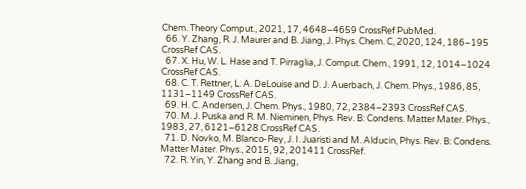Chem. Theory Comput., 2021, 17, 4648–4659 CrossRef PubMed.
  66. Y. Zhang, R. J. Maurer and B. Jiang, J. Phys. Chem. C, 2020, 124, 186–195 CrossRef CAS.
  67. X. Hu, W. L. Hase and T. Pirraglia, J. Comput. Chem., 1991, 12, 1014–1024 CrossRef CAS.
  68. C. T. Rettner, L. A. DeLouise and D. J. Auerbach, J. Chem. Phys., 1986, 85, 1131–1149 CrossRef CAS.
  69. H. C. Andersen, J. Chem. Phys., 1980, 72, 2384–2393 CrossRef CAS.
  70. M. J. Puska and R. M. Nieminen, Phys. Rev. B: Condens. Matter Mater. Phys., 1983, 27, 6121–6128 CrossRef CAS.
  71. D. Novko, M. Blanco-Rey, J. I. Juaristi and M. Alducin, Phys. Rev. B: Condens. Matter Mater. Phys., 2015, 92, 201411 CrossRef.
  72. R. Yin, Y. Zhang and B. Jiang,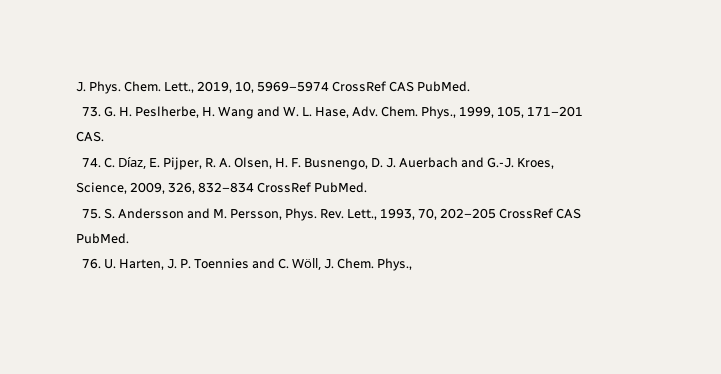J. Phys. Chem. Lett., 2019, 10, 5969–5974 CrossRef CAS PubMed.
  73. G. H. Peslherbe, H. Wang and W. L. Hase, Adv. Chem. Phys., 1999, 105, 171–201 CAS.
  74. C. Díaz, E. Pijper, R. A. Olsen, H. F. Busnengo, D. J. Auerbach and G.-J. Kroes, Science, 2009, 326, 832–834 CrossRef PubMed.
  75. S. Andersson and M. Persson, Phys. Rev. Lett., 1993, 70, 202–205 CrossRef CAS PubMed.
  76. U. Harten, J. P. Toennies and C. Wöll, J. Chem. Phys.,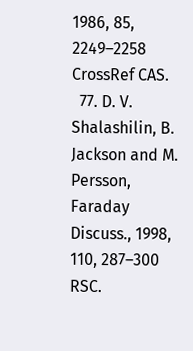1986, 85, 2249–2258 CrossRef CAS.
  77. D. V. Shalashilin, B. Jackson and M. Persson, Faraday Discuss., 1998, 110, 287–300 RSC.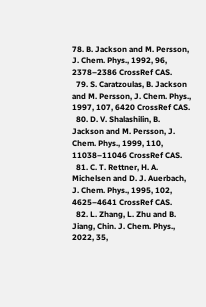78. B. Jackson and M. Persson, J. Chem. Phys., 1992, 96, 2378–2386 CrossRef CAS.
  79. S. Caratzoulas, B. Jackson and M. Persson, J. Chem. Phys., 1997, 107, 6420 CrossRef CAS.
  80. D. V. Shalashilin, B. Jackson and M. Persson, J. Chem. Phys., 1999, 110, 11038–11046 CrossRef CAS.
  81. C. T. Rettner, H. A. Michelsen and D. J. Auerbach, J. Chem. Phys., 1995, 102, 4625–4641 CrossRef CAS.
  82. L. Zhang, L. Zhu and B. Jiang, Chin. J. Chem. Phys., 2022, 35,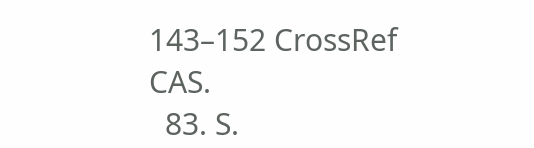143–152 CrossRef CAS.
  83. S.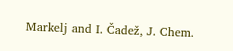Markelj and I. Čadež, J. Chem.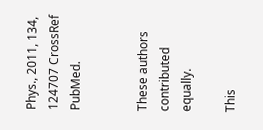Phys., 2011, 134, 124707 CrossRef PubMed.


These authors contributed equally.

This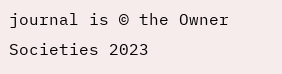journal is © the Owner Societies 2023